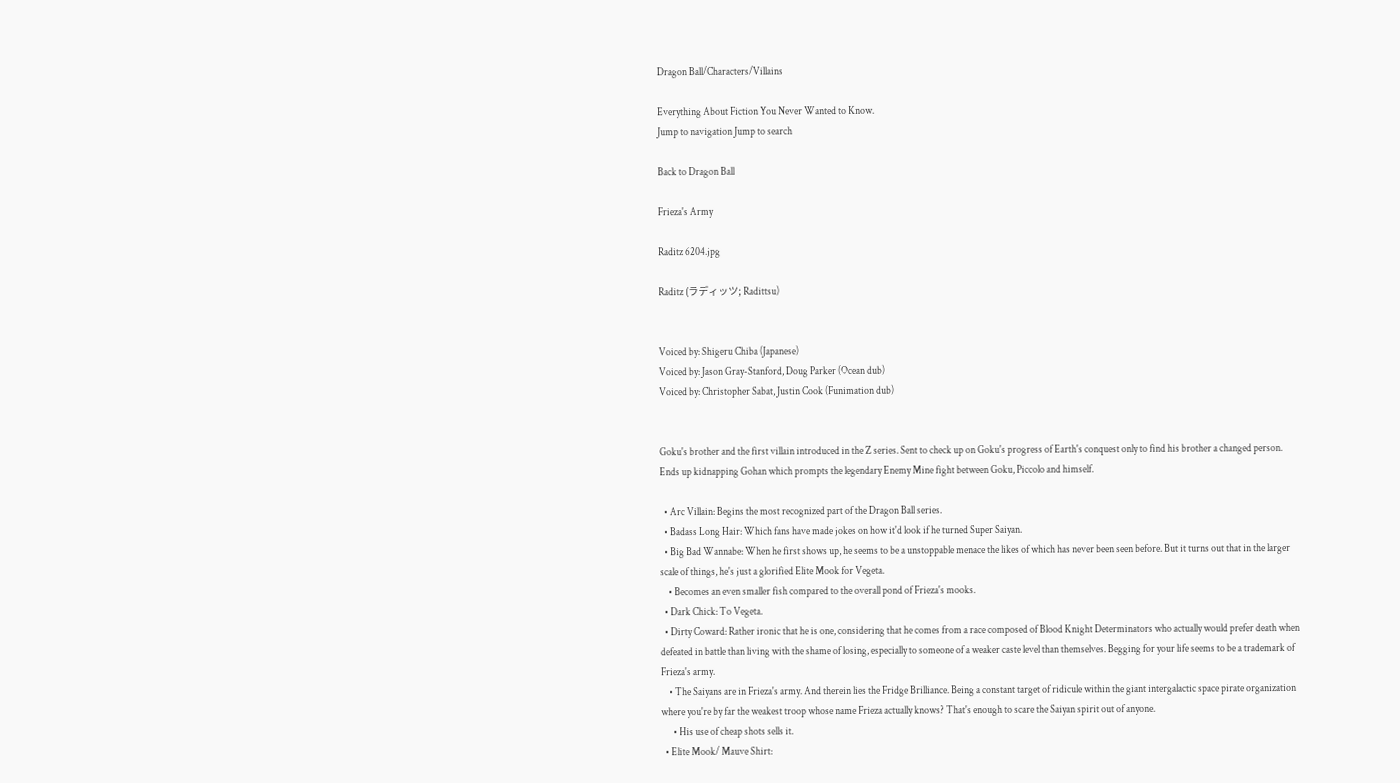Dragon Ball/Characters/Villains

Everything About Fiction You Never Wanted to Know.
Jump to navigation Jump to search

Back to Dragon Ball

Frieza's Army

Raditz 6204.jpg

Raditz (ラディッツ; Radittsu)


Voiced by: Shigeru Chiba (Japanese)
Voiced by: Jason Gray-Stanford, Doug Parker (Ocean dub)
Voiced by: Christopher Sabat, Justin Cook (Funimation dub)


Goku's brother and the first villain introduced in the Z series. Sent to check up on Goku's progress of Earth's conquest only to find his brother a changed person. Ends up kidnapping Gohan which prompts the legendary Enemy Mine fight between Goku, Piccolo and himself.

  • Arc Villain: Begins the most recognized part of the Dragon Ball series.
  • Badass Long Hair: Which fans have made jokes on how it'd look if he turned Super Saiyan.
  • Big Bad Wannabe: When he first shows up, he seems to be a unstoppable menace the likes of which has never been seen before. But it turns out that in the larger scale of things, he's just a glorified Elite Mook for Vegeta.
    • Becomes an even smaller fish compared to the overall pond of Frieza's mooks.
  • Dark Chick: To Vegeta.
  • Dirty Coward: Rather ironic that he is one, considering that he comes from a race composed of Blood Knight Determinators who actually would prefer death when defeated in battle than living with the shame of losing, especially to someone of a weaker caste level than themselves. Begging for your life seems to be a trademark of Frieza's army.
    • The Saiyans are in Frieza's army. And therein lies the Fridge Brilliance. Being a constant target of ridicule within the giant intergalactic space pirate organization where you're by far the weakest troop whose name Frieza actually knows? That's enough to scare the Saiyan spirit out of anyone.
      • His use of cheap shots sells it.
  • Elite Mook/ Mauve Shirt: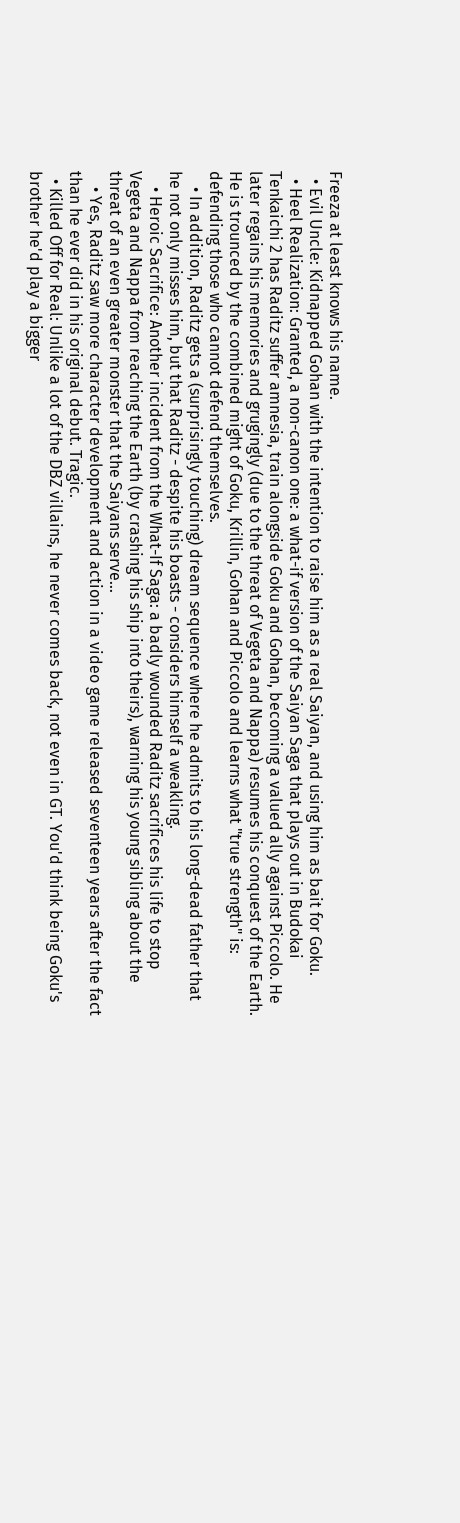Freeza at least knows his name.
  • Evil Uncle: Kidnapped Gohan with the intention to raise him as a real Saiyan, and using him as bait for Goku.
  • Heel Realization: Granted, a non-canon one: a what-if version of the Saiyan Saga that plays out in Budokai Tenkaichi 2 has Raditz suffer amnesia, train alongside Goku and Gohan, becoming a valued ally against Piccolo. He later regains his memories and grugingly (due to the threat of Vegeta and Nappa) resumes his conquest of the Earth. He is trounced by the combined might of Goku, Krillin, Gohan and Piccolo and learns what "true strength" is: defending those who cannot defend themselves.
    • In addition, Raditz gets a (surprisingly touching) dream sequence where he admits to his long-dead father that he not only misses him, but that Raditz - despite his boasts - considers himself a weakling.
    • Heroic Sacrifice: Another incident from the What-If Saga: a badly wounded Raditz sacrifices his life to stop Vegeta and Nappa from reaching the Earth (by crashing his ship into theirs), warning his young sibling about the threat of an even greater monster that the Saiyans serve...
    • Yes, Raditz saw more character development and action in a video game released seventeen years after the fact than he ever did in his original debut. Tragic.
  • Killed Off for Real: Unlike a lot of the DBZ villains, he never comes back, not even in GT. You'd think being Goku's brother he'd play a bigger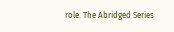role. The Abridged Series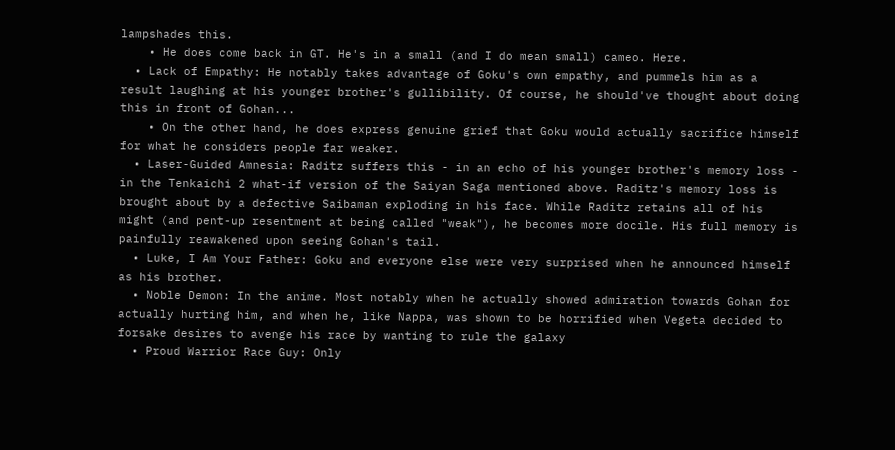lampshades this.
    • He does come back in GT. He's in a small (and I do mean small) cameo. Here.
  • Lack of Empathy: He notably takes advantage of Goku's own empathy, and pummels him as a result laughing at his younger brother's gullibility. Of course, he should've thought about doing this in front of Gohan...
    • On the other hand, he does express genuine grief that Goku would actually sacrifice himself for what he considers people far weaker.
  • Laser-Guided Amnesia: Raditz suffers this - in an echo of his younger brother's memory loss - in the Tenkaichi 2 what-if version of the Saiyan Saga mentioned above. Raditz's memory loss is brought about by a defective Saibaman exploding in his face. While Raditz retains all of his might (and pent-up resentment at being called "weak"), he becomes more docile. His full memory is painfully reawakened upon seeing Gohan's tail.
  • Luke, I Am Your Father: Goku and everyone else were very surprised when he announced himself as his brother.
  • Noble Demon: In the anime. Most notably when he actually showed admiration towards Gohan for actually hurting him, and when he, like Nappa, was shown to be horrified when Vegeta decided to forsake desires to avenge his race by wanting to rule the galaxy
  • Proud Warrior Race Guy: Only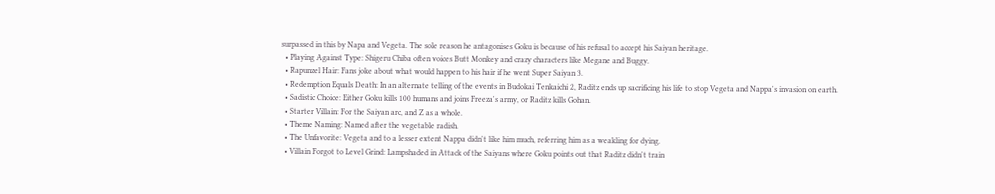surpassed in this by Napa and Vegeta. The sole reason he antagonises Goku is because of his refusal to accept his Saiyan heritage.
  • Playing Against Type: Shigeru Chiba often voices Butt Monkey and crazy characters like Megane and Buggy.
  • Rapunzel Hair: Fans joke about what would happen to his hair if he went Super Saiyan 3.
  • Redemption Equals Death: In an alternate telling of the events in Budokai Tenkaichi 2, Raditz ends up sacrificing his life to stop Vegeta and Nappa's invasion on earth.
  • Sadistic Choice: Either Goku kills 100 humans and joins Freeza's army, or Raditz kills Gohan.
  • Starter Villain: For the Saiyan arc, and Z as a whole.
  • Theme Naming: Named after the vegetable radish.
  • The Unfavorite: Vegeta and to a lesser extent Nappa didn't like him much, referring him as a weakling for dying.
  • Villain Forgot to Level Grind: Lampshaded in Attack of the Saiyans where Goku points out that Raditz didn't train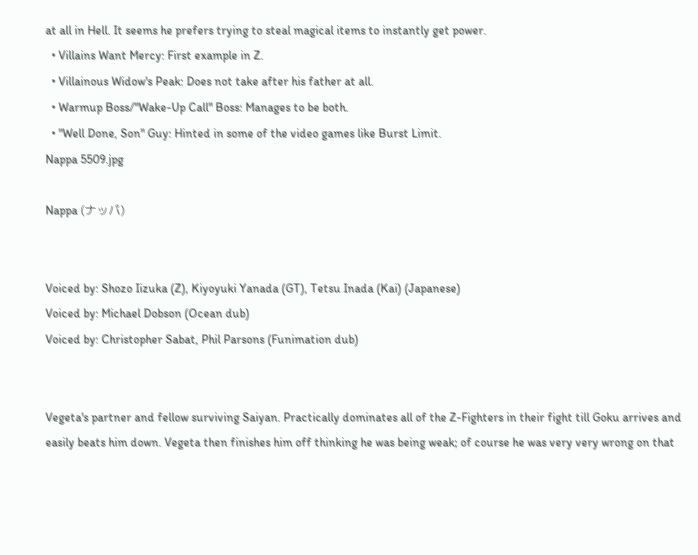at all in Hell. It seems he prefers trying to steal magical items to instantly get power.
  • Villains Want Mercy: First example in Z.
  • Villainous Widow's Peak: Does not take after his father at all.
  • Warmup Boss/"Wake-Up Call" Boss: Manages to be both.
  • "Well Done, Son" Guy: Hinted in some of the video games like Burst Limit.
Nappa 5509.jpg

Nappa (ナッパ)


Voiced by: Shozo Iizuka (Z), Kiyoyuki Yanada (GT), Tetsu Inada (Kai) (Japanese)
Voiced by: Michael Dobson (Ocean dub)
Voiced by: Christopher Sabat, Phil Parsons (Funimation dub)


Vegeta's partner and fellow surviving Saiyan. Practically dominates all of the Z-Fighters in their fight till Goku arrives and easily beats him down. Vegeta then finishes him off thinking he was being weak; of course he was very very wrong on that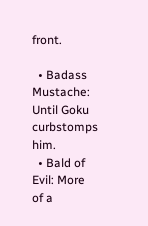front.

  • Badass Mustache: Until Goku curbstomps him.
  • Bald of Evil: More of a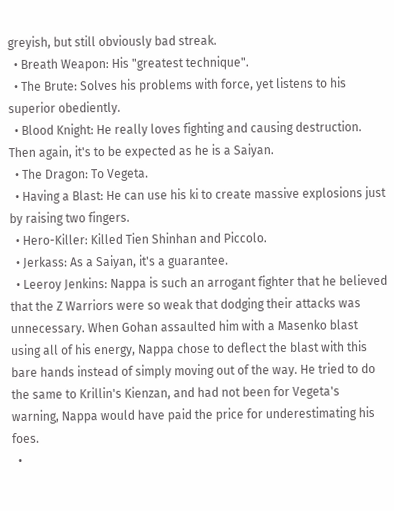greyish, but still obviously bad streak.
  • Breath Weapon: His "greatest technique".
  • The Brute: Solves his problems with force, yet listens to his superior obediently.
  • Blood Knight: He really loves fighting and causing destruction. Then again, it's to be expected as he is a Saiyan.
  • The Dragon: To Vegeta.
  • Having a Blast: He can use his ki to create massive explosions just by raising two fingers.
  • Hero-Killer: Killed Tien Shinhan and Piccolo.
  • Jerkass: As a Saiyan, it's a guarantee.
  • Leeroy Jenkins: Nappa is such an arrogant fighter that he believed that the Z Warriors were so weak that dodging their attacks was unnecessary. When Gohan assaulted him with a Masenko blast using all of his energy, Nappa chose to deflect the blast with this bare hands instead of simply moving out of the way. He tried to do the same to Krillin's Kienzan, and had not been for Vegeta's warning, Nappa would have paid the price for underestimating his foes.
  •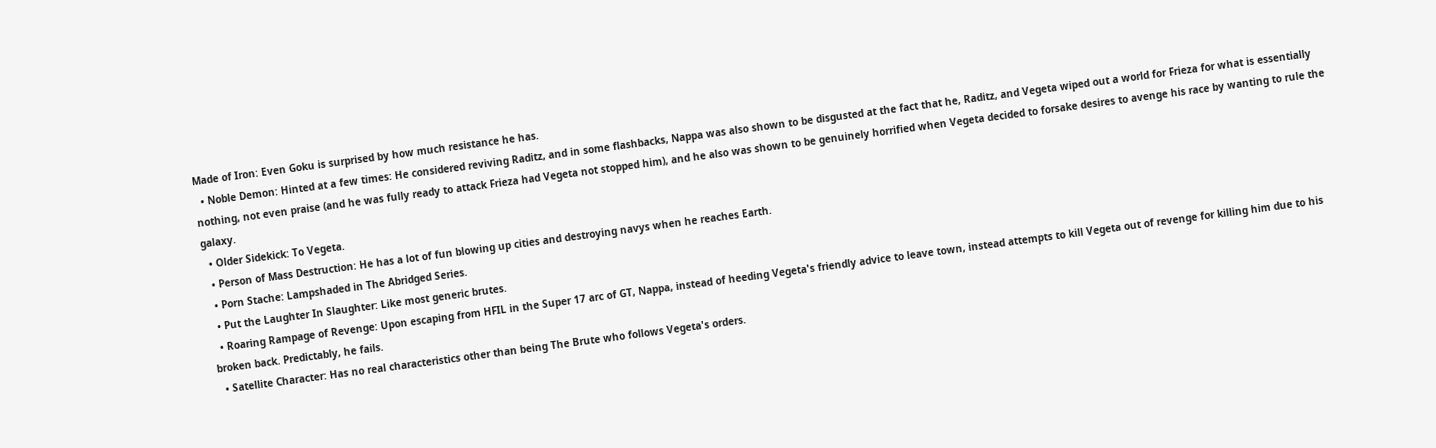Made of Iron: Even Goku is surprised by how much resistance he has.
  • Noble Demon: Hinted at a few times: He considered reviving Raditz, and in some flashbacks, Nappa was also shown to be disgusted at the fact that he, Raditz, and Vegeta wiped out a world for Frieza for what is essentially nothing, not even praise (and he was fully ready to attack Frieza had Vegeta not stopped him), and he also was shown to be genuinely horrified when Vegeta decided to forsake desires to avenge his race by wanting to rule the galaxy.
  • Older Sidekick: To Vegeta.
  • Person of Mass Destruction: He has a lot of fun blowing up cities and destroying navys when he reaches Earth.
  • Porn Stache: Lampshaded in The Abridged Series.
  • Put the Laughter In Slaughter: Like most generic brutes.
  • Roaring Rampage of Revenge: Upon escaping from HFIL in the Super 17 arc of GT, Nappa, instead of heeding Vegeta's friendly advice to leave town, instead attempts to kill Vegeta out of revenge for killing him due to his broken back. Predictably, he fails.
  • Satellite Character: Has no real characteristics other than being The Brute who follows Vegeta's orders.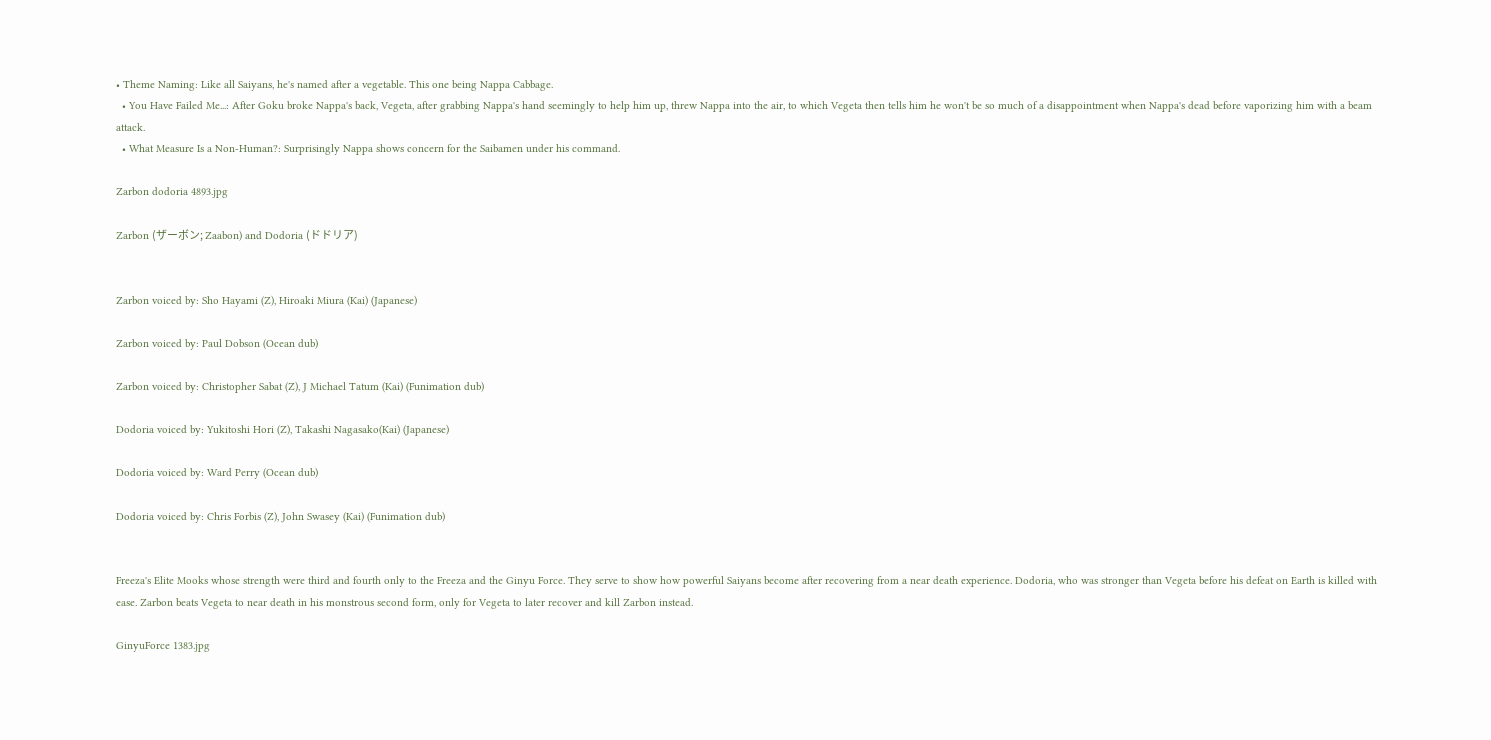• Theme Naming: Like all Saiyans, he's named after a vegetable. This one being Nappa Cabbage.
  • You Have Failed Me...: After Goku broke Nappa's back, Vegeta, after grabbing Nappa's hand seemingly to help him up, threw Nappa into the air, to which Vegeta then tells him he won't be so much of a disappointment when Nappa's dead before vaporizing him with a beam attack.
  • What Measure Is a Non-Human?: Surprisingly Nappa shows concern for the Saibamen under his command.

Zarbon dodoria 4893.jpg

Zarbon (ザーボン; Zaabon) and Dodoria (ドドリア)


Zarbon voiced by: Sho Hayami (Z), Hiroaki Miura (Kai) (Japanese)

Zarbon voiced by: Paul Dobson (Ocean dub)

Zarbon voiced by: Christopher Sabat (Z), J Michael Tatum (Kai) (Funimation dub)

Dodoria voiced by: Yukitoshi Hori (Z), Takashi Nagasako(Kai) (Japanese)

Dodoria voiced by: Ward Perry (Ocean dub)

Dodoria voiced by: Chris Forbis (Z), John Swasey (Kai) (Funimation dub)


Freeza's Elite Mooks whose strength were third and fourth only to the Freeza and the Ginyu Force. They serve to show how powerful Saiyans become after recovering from a near death experience. Dodoria, who was stronger than Vegeta before his defeat on Earth is killed with ease. Zarbon beats Vegeta to near death in his monstrous second form, only for Vegeta to later recover and kill Zarbon instead.

GinyuForce 1383.jpg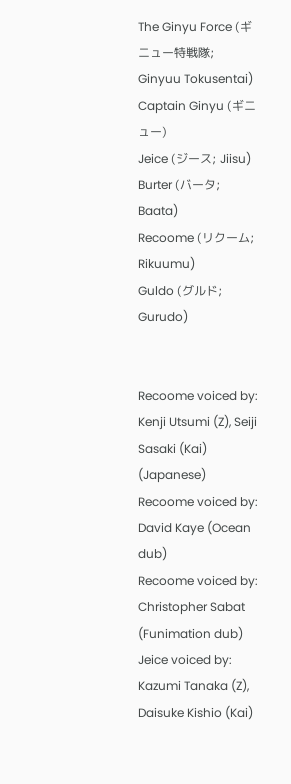The Ginyu Force (ギニュー特戦隊; Ginyuu Tokusentai)
Captain Ginyu (ギニュー)
Jeice (ジース; Jiisu)
Burter (バータ; Baata)
Recoome (リクーム; Rikuumu)
Guldo (グルド; Gurudo)


Recoome voiced by: Kenji Utsumi (Z), Seiji Sasaki (Kai) (Japanese)
Recoome voiced by: David Kaye (Ocean dub)
Recoome voiced by: Christopher Sabat (Funimation dub)
Jeice voiced by: Kazumi Tanaka (Z), Daisuke Kishio (Kai)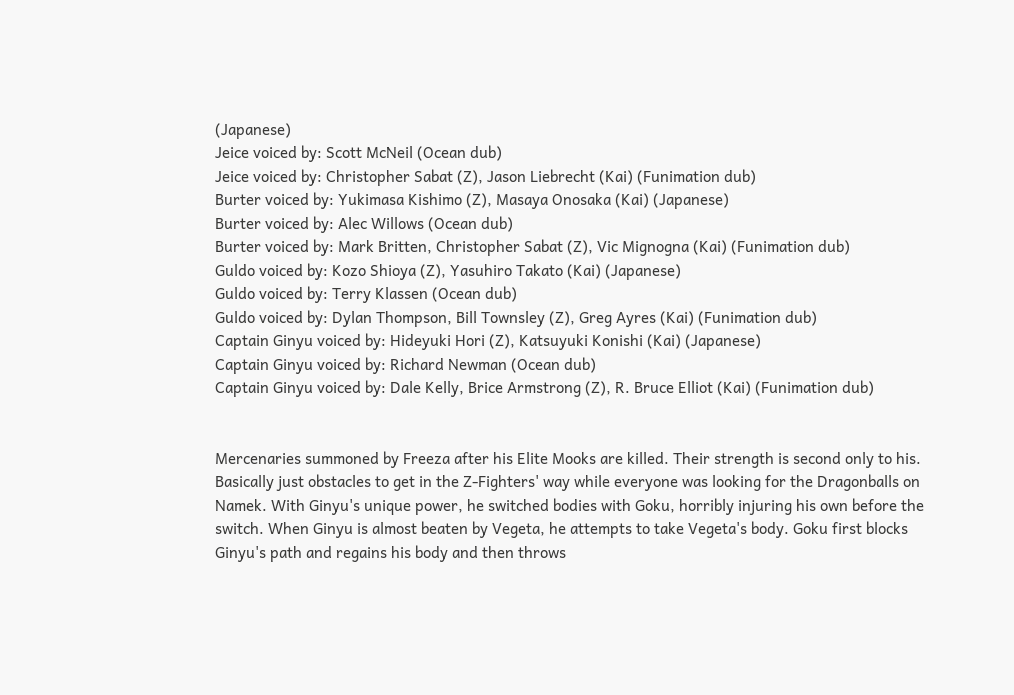(Japanese)
Jeice voiced by: Scott McNeil (Ocean dub)
Jeice voiced by: Christopher Sabat (Z), Jason Liebrecht (Kai) (Funimation dub)
Burter voiced by: Yukimasa Kishimo (Z), Masaya Onosaka (Kai) (Japanese)
Burter voiced by: Alec Willows (Ocean dub)
Burter voiced by: Mark Britten, Christopher Sabat (Z), Vic Mignogna (Kai) (Funimation dub)
Guldo voiced by: Kozo Shioya (Z), Yasuhiro Takato (Kai) (Japanese)
Guldo voiced by: Terry Klassen (Ocean dub)
Guldo voiced by: Dylan Thompson, Bill Townsley (Z), Greg Ayres (Kai) (Funimation dub)
Captain Ginyu voiced by: Hideyuki Hori (Z), Katsuyuki Konishi (Kai) (Japanese)
Captain Ginyu voiced by: Richard Newman (Ocean dub)
Captain Ginyu voiced by: Dale Kelly, Brice Armstrong (Z), R. Bruce Elliot (Kai) (Funimation dub)


Mercenaries summoned by Freeza after his Elite Mooks are killed. Their strength is second only to his. Basically just obstacles to get in the Z-Fighters' way while everyone was looking for the Dragonballs on Namek. With Ginyu's unique power, he switched bodies with Goku, horribly injuring his own before the switch. When Ginyu is almost beaten by Vegeta, he attempts to take Vegeta's body. Goku first blocks Ginyu's path and regains his body and then throws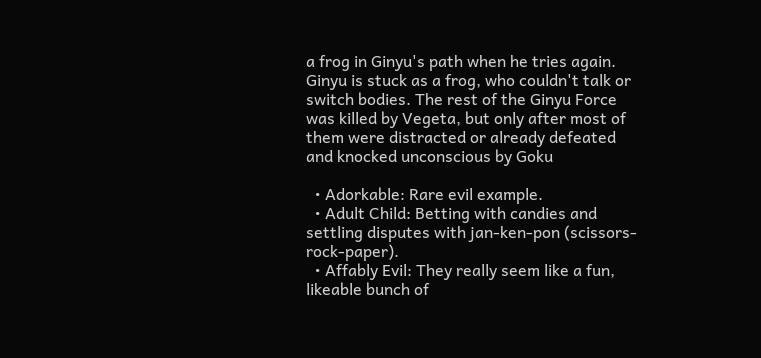a frog in Ginyu's path when he tries again. Ginyu is stuck as a frog, who couldn't talk or switch bodies. The rest of the Ginyu Force was killed by Vegeta, but only after most of them were distracted or already defeated and knocked unconscious by Goku

  • Adorkable: Rare evil example.
  • Adult Child: Betting with candies and settling disputes with jan-ken-pon (scissors-rock-paper).
  • Affably Evil: They really seem like a fun, likeable bunch of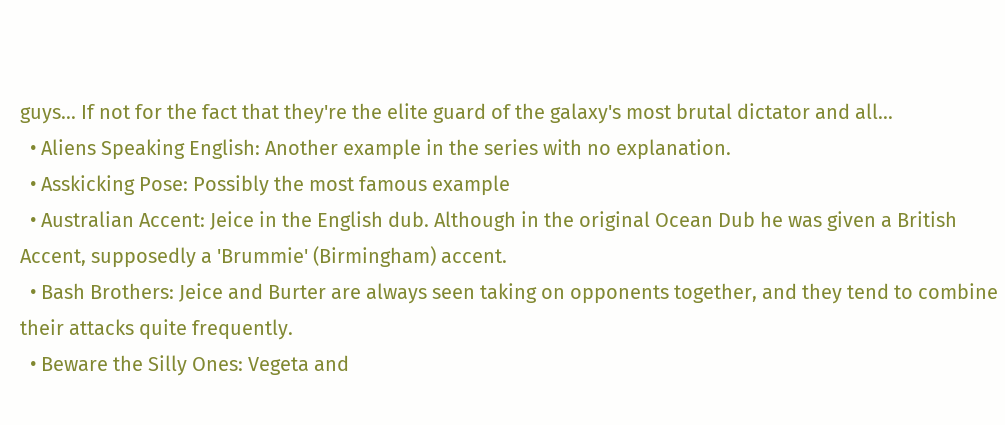guys... If not for the fact that they're the elite guard of the galaxy's most brutal dictator and all...
  • Aliens Speaking English: Another example in the series with no explanation.
  • Asskicking Pose: Possibly the most famous example
  • Australian Accent: Jeice in the English dub. Although in the original Ocean Dub he was given a British Accent, supposedly a 'Brummie' (Birmingham) accent.
  • Bash Brothers: Jeice and Burter are always seen taking on opponents together, and they tend to combine their attacks quite frequently.
  • Beware the Silly Ones: Vegeta and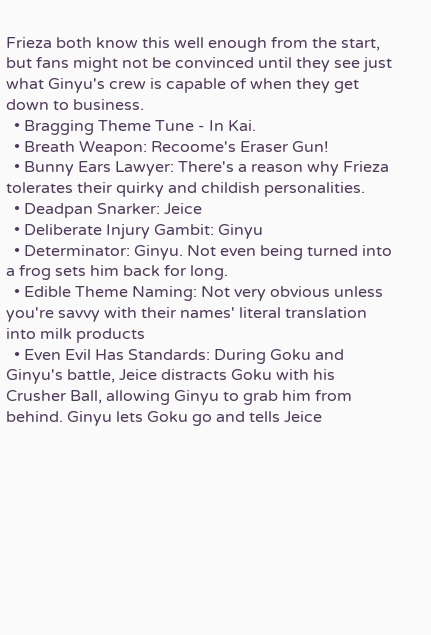Frieza both know this well enough from the start, but fans might not be convinced until they see just what Ginyu's crew is capable of when they get down to business.
  • Bragging Theme Tune - In Kai.
  • Breath Weapon: Recoome's Eraser Gun!
  • Bunny Ears Lawyer: There's a reason why Frieza tolerates their quirky and childish personalities.
  • Deadpan Snarker: Jeice
  • Deliberate Injury Gambit: Ginyu
  • Determinator: Ginyu. Not even being turned into a frog sets him back for long.
  • Edible Theme Naming: Not very obvious unless you're savvy with their names' literal translation into milk products
  • Even Evil Has Standards: During Goku and Ginyu's battle, Jeice distracts Goku with his Crusher Ball, allowing Ginyu to grab him from behind. Ginyu lets Goku go and tells Jeice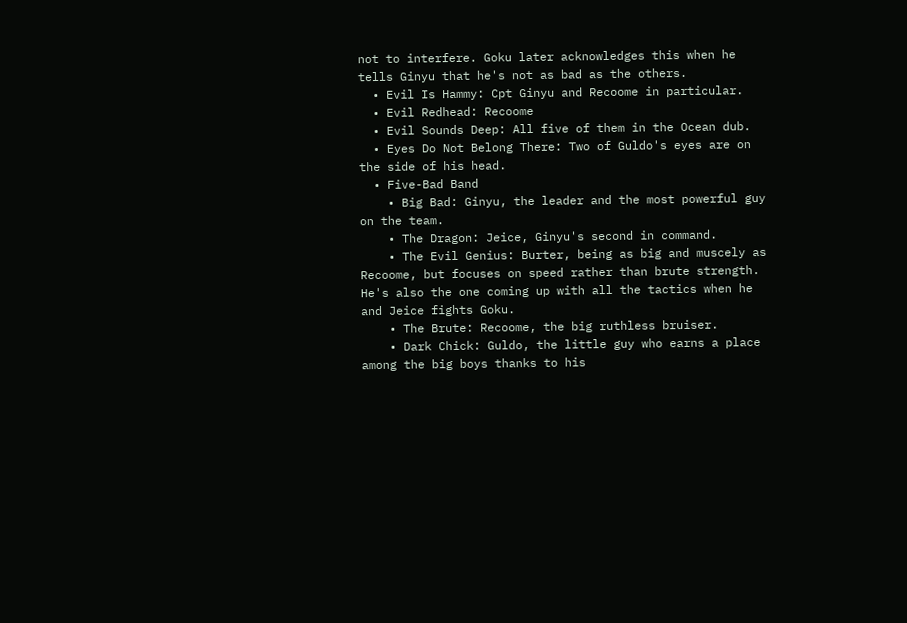not to interfere. Goku later acknowledges this when he tells Ginyu that he's not as bad as the others.
  • Evil Is Hammy: Cpt Ginyu and Recoome in particular.
  • Evil Redhead: Recoome
  • Evil Sounds Deep: All five of them in the Ocean dub.
  • Eyes Do Not Belong There: Two of Guldo's eyes are on the side of his head.
  • Five-Bad Band
    • Big Bad: Ginyu, the leader and the most powerful guy on the team.
    • The Dragon: Jeice, Ginyu's second in command.
    • The Evil Genius: Burter, being as big and muscely as Recoome, but focuses on speed rather than brute strength. He's also the one coming up with all the tactics when he and Jeice fights Goku.
    • The Brute: Recoome, the big ruthless bruiser.
    • Dark Chick: Guldo, the little guy who earns a place among the big boys thanks to his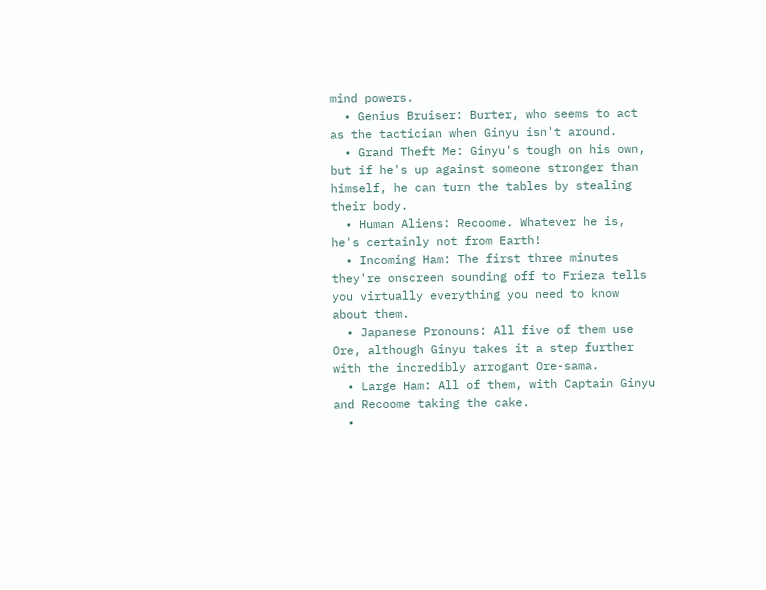mind powers.
  • Genius Bruiser: Burter, who seems to act as the tactician when Ginyu isn't around.
  • Grand Theft Me: Ginyu's tough on his own, but if he's up against someone stronger than himself, he can turn the tables by stealing their body.
  • Human Aliens: Recoome. Whatever he is, he's certainly not from Earth!
  • Incoming Ham: The first three minutes they're onscreen sounding off to Frieza tells you virtually everything you need to know about them.
  • Japanese Pronouns: All five of them use Ore, although Ginyu takes it a step further with the incredibly arrogant Ore-sama.
  • Large Ham: All of them, with Captain Ginyu and Recoome taking the cake.
  •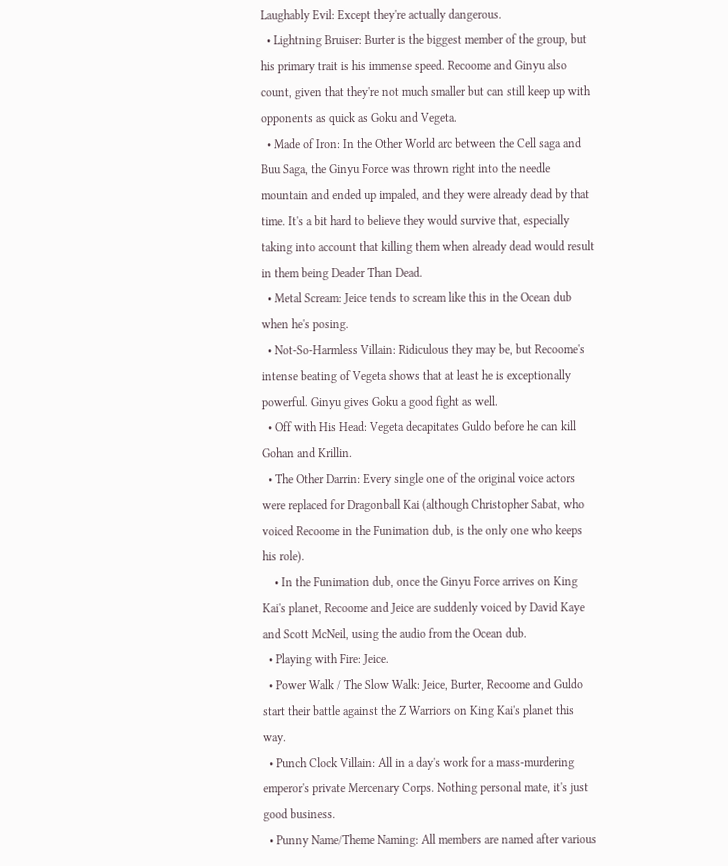Laughably Evil: Except they're actually dangerous.
  • Lightning Bruiser: Burter is the biggest member of the group, but his primary trait is his immense speed. Recoome and Ginyu also count, given that they're not much smaller but can still keep up with opponents as quick as Goku and Vegeta.
  • Made of Iron: In the Other World arc between the Cell saga and Buu Saga, the Ginyu Force was thrown right into the needle mountain and ended up impaled, and they were already dead by that time. It's a bit hard to believe they would survive that, especially taking into account that killing them when already dead would result in them being Deader Than Dead.
  • Metal Scream: Jeice tends to scream like this in the Ocean dub when he's posing.
  • Not-So-Harmless Villain: Ridiculous they may be, but Recoome's intense beating of Vegeta shows that at least he is exceptionally powerful. Ginyu gives Goku a good fight as well.
  • Off with His Head: Vegeta decapitates Guldo before he can kill Gohan and Krillin.
  • The Other Darrin: Every single one of the original voice actors were replaced for Dragonball Kai (although Christopher Sabat, who voiced Recoome in the Funimation dub, is the only one who keeps his role).
    • In the Funimation dub, once the Ginyu Force arrives on King Kai's planet, Recoome and Jeice are suddenly voiced by David Kaye and Scott McNeil, using the audio from the Ocean dub.
  • Playing with Fire: Jeice.
  • Power Walk / The Slow Walk: Jeice, Burter, Recoome and Guldo start their battle against the Z Warriors on King Kai's planet this way.
  • Punch Clock Villain: All in a day's work for a mass-murdering emperor's private Mercenary Corps. Nothing personal mate, it's just good business.
  • Punny Name/Theme Naming: All members are named after various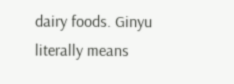dairy foods. Ginyu literally means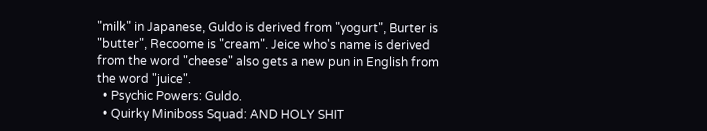"milk" in Japanese, Guldo is derived from "yogurt", Burter is "butter", Recoome is "cream". Jeice who's name is derived from the word "cheese" also gets a new pun in English from the word "juice".
  • Psychic Powers: Guldo.
  • Quirky Miniboss Squad: AND HOLY SHIT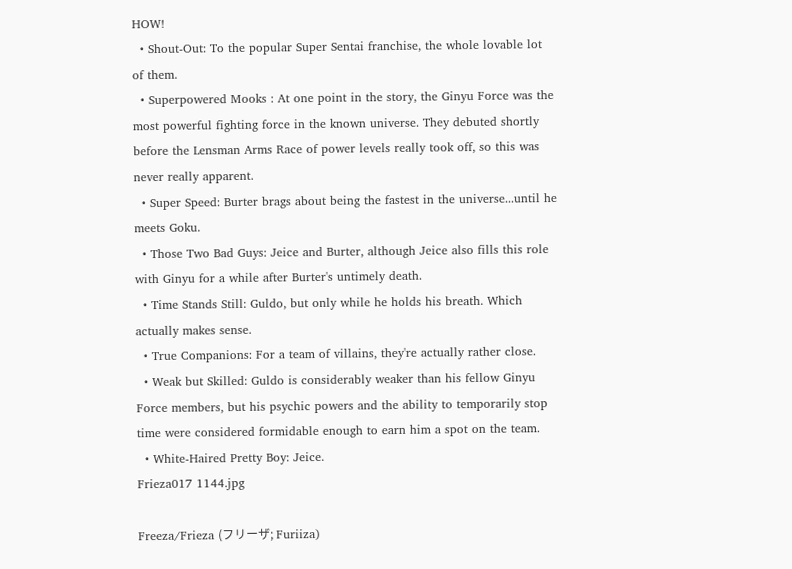HOW!
  • Shout-Out: To the popular Super Sentai franchise, the whole lovable lot of them.
  • Superpowered Mooks : At one point in the story, the Ginyu Force was the most powerful fighting force in the known universe. They debuted shortly before the Lensman Arms Race of power levels really took off, so this was never really apparent.
  • Super Speed: Burter brags about being the fastest in the universe...until he meets Goku.
  • Those Two Bad Guys: Jeice and Burter, although Jeice also fills this role with Ginyu for a while after Burter's untimely death.
  • Time Stands Still: Guldo, but only while he holds his breath. Which actually makes sense.
  • True Companions: For a team of villains, they're actually rather close.
  • Weak but Skilled: Guldo is considerably weaker than his fellow Ginyu Force members, but his psychic powers and the ability to temporarily stop time were considered formidable enough to earn him a spot on the team.
  • White-Haired Pretty Boy: Jeice.
Frieza017 1144.jpg

Freeza/Frieza (フリーザ; Furiiza)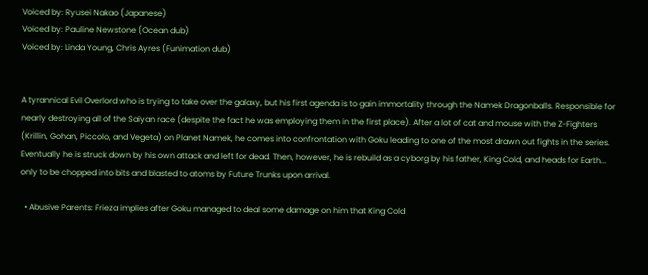Voiced by: Ryusei Nakao (Japanese)
Voiced by: Pauline Newstone (Ocean dub)
Voiced by: Linda Young, Chris Ayres (Funimation dub)


A tyrannical Evil Overlord who is trying to take over the galaxy, but his first agenda is to gain immortality through the Namek Dragonballs. Responsible for nearly destroying all of the Saiyan race (despite the fact he was employing them in the first place). After a lot of cat and mouse with the Z-Fighters (Krillin, Gohan, Piccolo, and Vegeta) on Planet Namek, he comes into confrontation with Goku leading to one of the most drawn out fights in the series. Eventually he is struck down by his own attack and left for dead. Then, however, he is rebuild as a cyborg by his father, King Cold, and heads for Earth... only to be chopped into bits and blasted to atoms by Future Trunks upon arrival.

  • Abusive Parents: Frieza implies after Goku managed to deal some damage on him that King Cold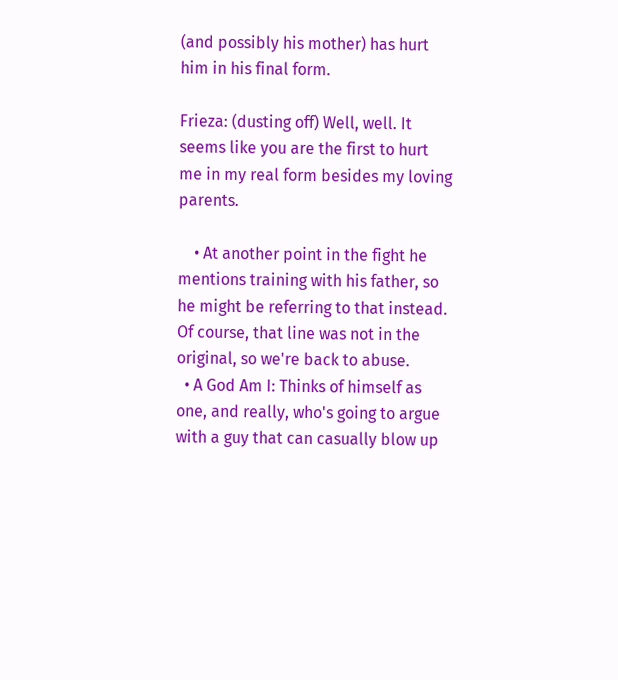(and possibly his mother) has hurt him in his final form.

Frieza: (dusting off) Well, well. It seems like you are the first to hurt me in my real form besides my loving parents.

    • At another point in the fight he mentions training with his father, so he might be referring to that instead. Of course, that line was not in the original, so we're back to abuse.
  • A God Am I: Thinks of himself as one, and really, who's going to argue with a guy that can casually blow up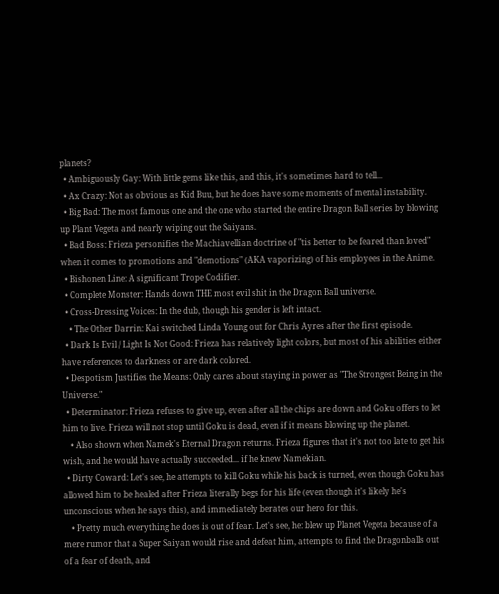planets?
  • Ambiguously Gay: With little gems like this, and this, it's sometimes hard to tell...
  • Ax Crazy: Not as obvious as Kid Buu, but he does have some moments of mental instability.
  • Big Bad: The most famous one and the one who started the entire Dragon Ball series by blowing up Plant Vegeta and nearly wiping out the Saiyans.
  • Bad Boss: Frieza personifies the Machiavellian doctrine of "tis better to be feared than loved" when it comes to promotions and "demotions" (AKA vaporizing) of his employees in the Anime.
  • Bishonen Line: A significant Trope Codifier.
  • Complete Monster: Hands down THE most evil shit in the Dragon Ball universe.
  • Cross-Dressing Voices: In the dub, though his gender is left intact.
    • The Other Darrin: Kai switched Linda Young out for Chris Ayres after the first episode.
  • Dark Is Evil / Light Is Not Good: Frieza has relatively light colors, but most of his abilities either have references to darkness or are dark colored.
  • Despotism Justifies the Means: Only cares about staying in power as "The Strongest Being in the Universe."
  • Determinator: Frieza refuses to give up, even after all the chips are down and Goku offers to let him to live. Frieza will not stop until Goku is dead, even if it means blowing up the planet.
    • Also shown when Namek's Eternal Dragon returns. Frieza figures that it's not too late to get his wish, and he would have actually succeeded... if he knew Namekian.
  • Dirty Coward: Let's see, he attempts to kill Goku while his back is turned, even though Goku has allowed him to be healed after Frieza literally begs for his life (even though it's likely he's unconscious when he says this), and immediately berates our hero for this.
    • Pretty much everything he does is out of fear. Let's see, he: blew up Planet Vegeta because of a mere rumor that a Super Saiyan would rise and defeat him, attempts to find the Dragonballs out of a fear of death, and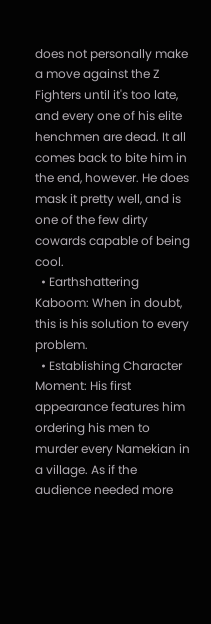does not personally make a move against the Z Fighters until it's too late, and every one of his elite henchmen are dead. It all comes back to bite him in the end, however. He does mask it pretty well, and is one of the few dirty cowards capable of being cool.
  • Earthshattering Kaboom: When in doubt, this is his solution to every problem.
  • Establishing Character Moment: His first appearance features him ordering his men to murder every Namekian in a village. As if the audience needed more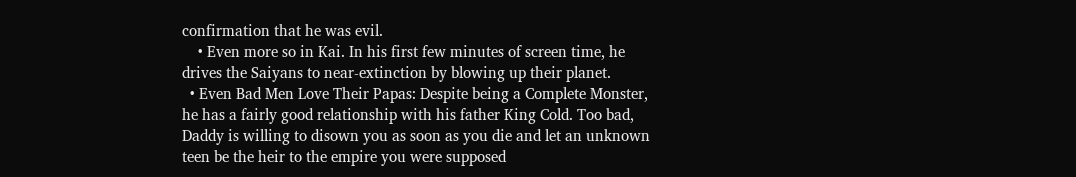confirmation that he was evil.
    • Even more so in Kai. In his first few minutes of screen time, he drives the Saiyans to near-extinction by blowing up their planet.
  • Even Bad Men Love Their Papas: Despite being a Complete Monster, he has a fairly good relationship with his father King Cold. Too bad, Daddy is willing to disown you as soon as you die and let an unknown teen be the heir to the empire you were supposed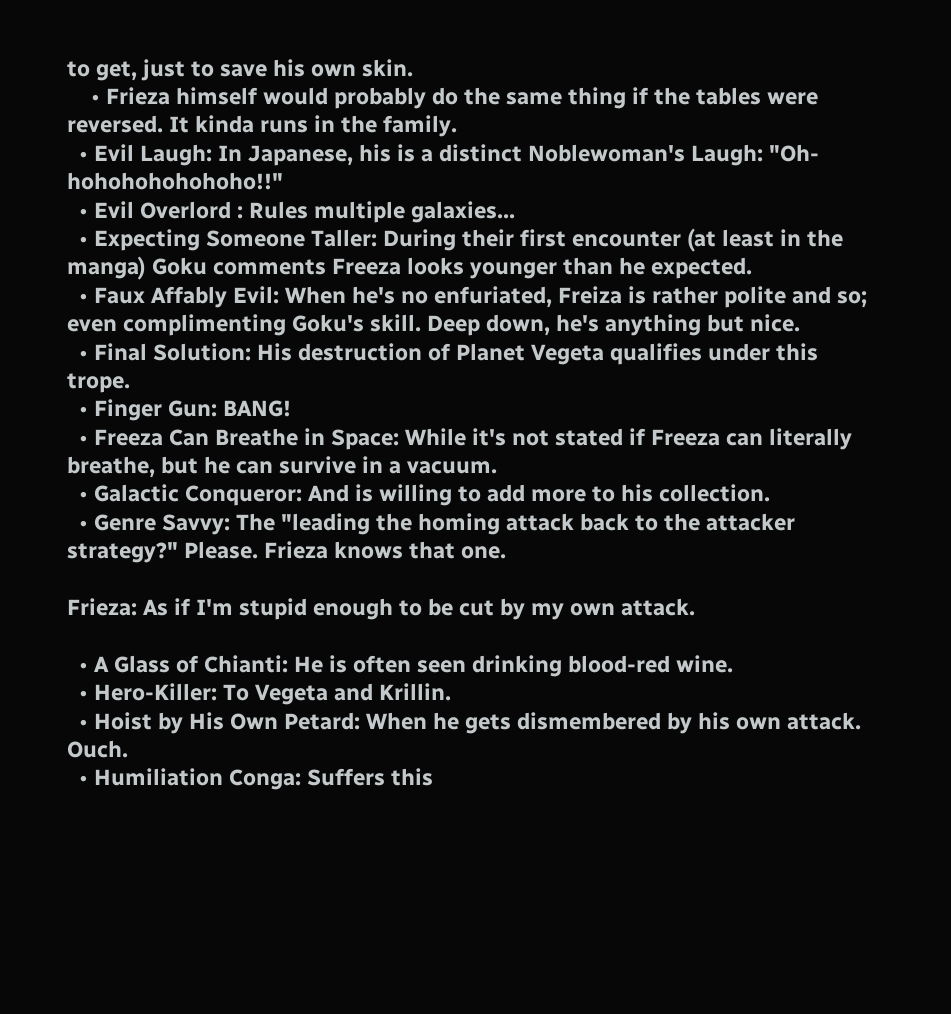to get, just to save his own skin.
    • Frieza himself would probably do the same thing if the tables were reversed. It kinda runs in the family.
  • Evil Laugh: In Japanese, his is a distinct Noblewoman's Laugh: "Oh-hohohohohohoho!!"
  • Evil Overlord : Rules multiple galaxies...
  • Expecting Someone Taller: During their first encounter (at least in the manga) Goku comments Freeza looks younger than he expected.
  • Faux Affably Evil: When he's no enfuriated, Freiza is rather polite and so; even complimenting Goku's skill. Deep down, he's anything but nice.
  • Final Solution: His destruction of Planet Vegeta qualifies under this trope.
  • Finger Gun: BANG!
  • Freeza Can Breathe in Space: While it's not stated if Freeza can literally breathe, but he can survive in a vacuum.
  • Galactic Conqueror: And is willing to add more to his collection.
  • Genre Savvy: The "leading the homing attack back to the attacker strategy?" Please. Frieza knows that one.

Frieza: As if I'm stupid enough to be cut by my own attack.

  • A Glass of Chianti: He is often seen drinking blood-red wine.
  • Hero-Killer: To Vegeta and Krillin.
  • Hoist by His Own Petard: When he gets dismembered by his own attack. Ouch.
  • Humiliation Conga: Suffers this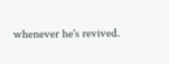whenever he's revived.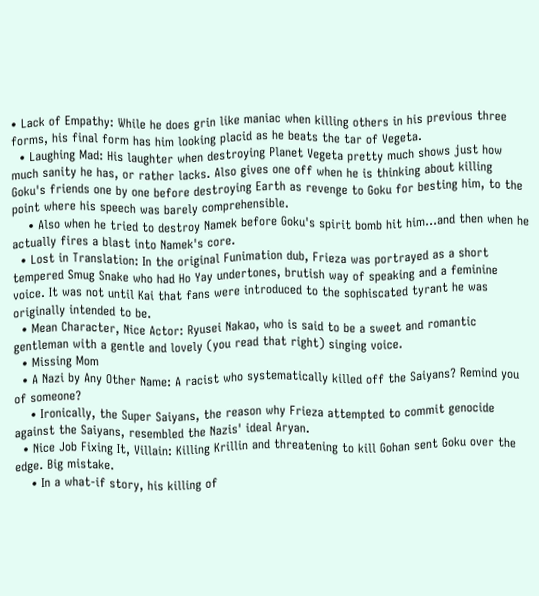• Lack of Empathy: While he does grin like maniac when killing others in his previous three forms, his final form has him looking placid as he beats the tar of Vegeta.
  • Laughing Mad: His laughter when destroying Planet Vegeta pretty much shows just how much sanity he has, or rather lacks. Also gives one off when he is thinking about killing Goku's friends one by one before destroying Earth as revenge to Goku for besting him, to the point where his speech was barely comprehensible.
    • Also when he tried to destroy Namek before Goku's spirit bomb hit him...and then when he actually fires a blast into Namek's core.
  • Lost in Translation: In the original Funimation dub, Frieza was portrayed as a short tempered Smug Snake who had Ho Yay undertones, brutish way of speaking and a feminine voice. It was not until Kai that fans were introduced to the sophiscated tyrant he was originally intended to be.
  • Mean Character, Nice Actor: Ryusei Nakao, who is said to be a sweet and romantic gentleman with a gentle and lovely (you read that right) singing voice.
  • Missing Mom
  • A Nazi by Any Other Name: A racist who systematically killed off the Saiyans? Remind you of someone?
    • Ironically, the Super Saiyans, the reason why Frieza attempted to commit genocide against the Saiyans, resembled the Nazis' ideal Aryan.
  • Nice Job Fixing It, Villain: Killing Krillin and threatening to kill Gohan sent Goku over the edge. Big mistake.
    • In a what-if story, his killing of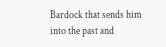Bardock that sends him into the past and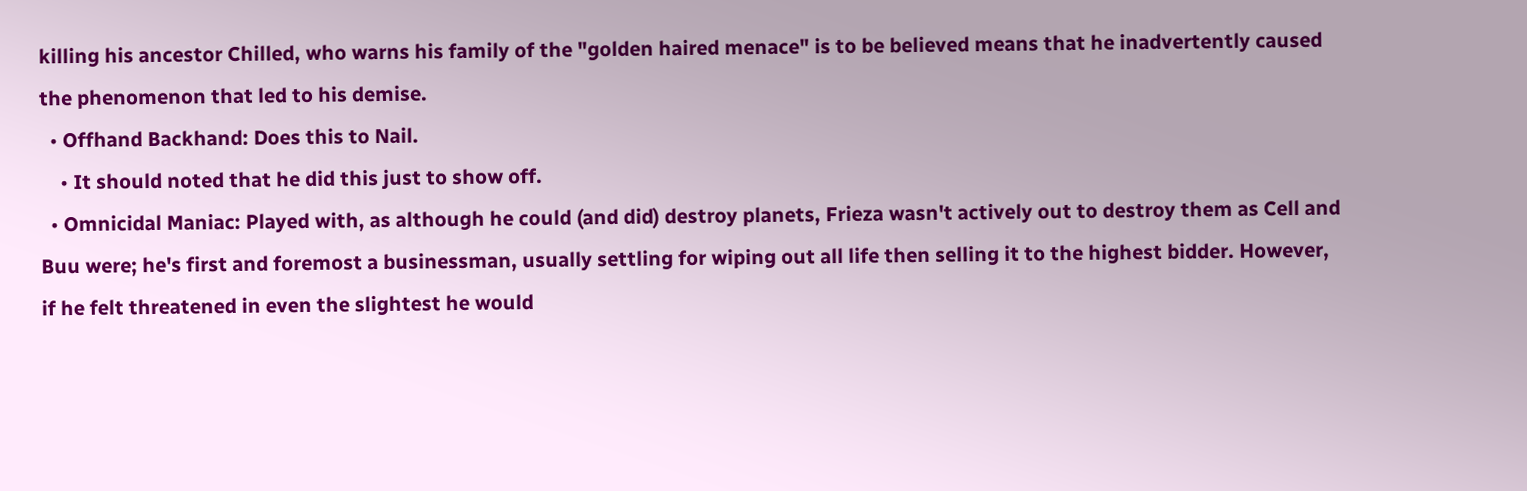killing his ancestor Chilled, who warns his family of the "golden haired menace" is to be believed means that he inadvertently caused the phenomenon that led to his demise.
  • Offhand Backhand: Does this to Nail.
    • It should noted that he did this just to show off.
  • Omnicidal Maniac: Played with, as although he could (and did) destroy planets, Frieza wasn't actively out to destroy them as Cell and Buu were; he's first and foremost a businessman, usually settling for wiping out all life then selling it to the highest bidder. However, if he felt threatened in even the slightest he would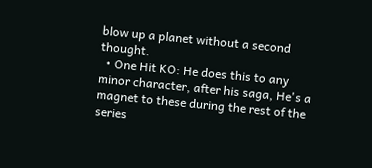blow up a planet without a second thought.
  • One Hit KO: He does this to any minor character, after his saga, He's a magnet to these during the rest of the series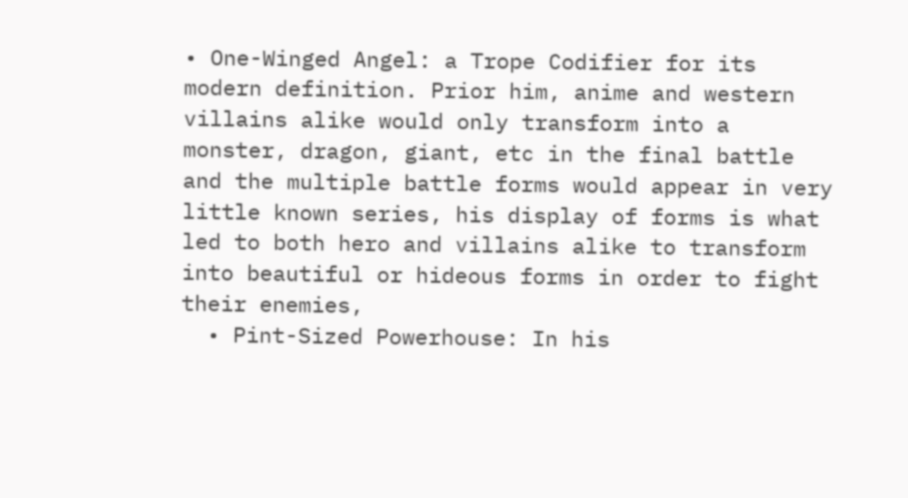• One-Winged Angel: a Trope Codifier for its modern definition. Prior him, anime and western villains alike would only transform into a monster, dragon, giant, etc in the final battle and the multiple battle forms would appear in very little known series, his display of forms is what led to both hero and villains alike to transform into beautiful or hideous forms in order to fight their enemies,
  • Pint-Sized Powerhouse: In his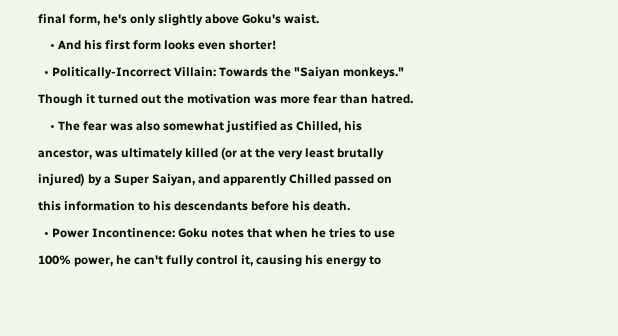final form, he's only slightly above Goku's waist.
    • And his first form looks even shorter!
  • Politically-Incorrect Villain: Towards the "Saiyan monkeys." Though it turned out the motivation was more fear than hatred.
    • The fear was also somewhat justified as Chilled, his ancestor, was ultimately killed (or at the very least brutally injured) by a Super Saiyan, and apparently Chilled passed on this information to his descendants before his death.
  • Power Incontinence: Goku notes that when he tries to use 100% power, he can't fully control it, causing his energy to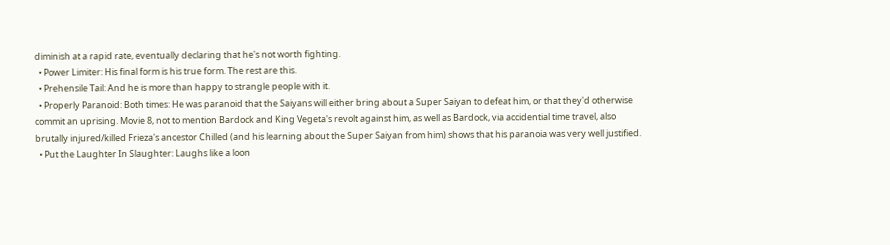diminish at a rapid rate, eventually declaring that he's not worth fighting.
  • Power Limiter: His final form is his true form. The rest are this.
  • Prehensile Tail: And he is more than happy to strangle people with it.
  • Properly Paranoid: Both times: He was paranoid that the Saiyans will either bring about a Super Saiyan to defeat him, or that they'd otherwise commit an uprising. Movie 8, not to mention Bardock and King Vegeta's revolt against him, as well as Bardock, via accidential time travel, also brutally injured/killed Frieza's ancestor Chilled (and his learning about the Super Saiyan from him) shows that his paranoia was very well justified.
  • Put the Laughter In Slaughter: Laughs like a loon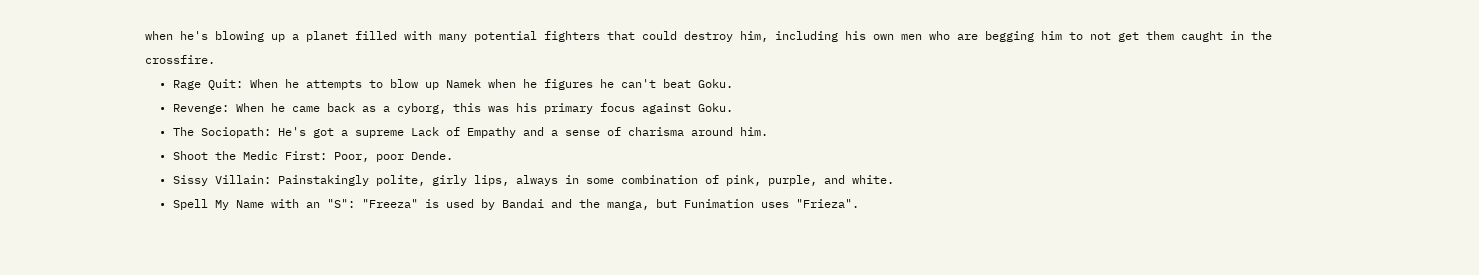when he's blowing up a planet filled with many potential fighters that could destroy him, including his own men who are begging him to not get them caught in the crossfire.
  • Rage Quit: When he attempts to blow up Namek when he figures he can't beat Goku.
  • Revenge: When he came back as a cyborg, this was his primary focus against Goku.
  • The Sociopath: He's got a supreme Lack of Empathy and a sense of charisma around him.
  • Shoot the Medic First: Poor, poor Dende.
  • Sissy Villain: Painstakingly polite, girly lips, always in some combination of pink, purple, and white.
  • Spell My Name with an "S": "Freeza" is used by Bandai and the manga, but Funimation uses "Frieza".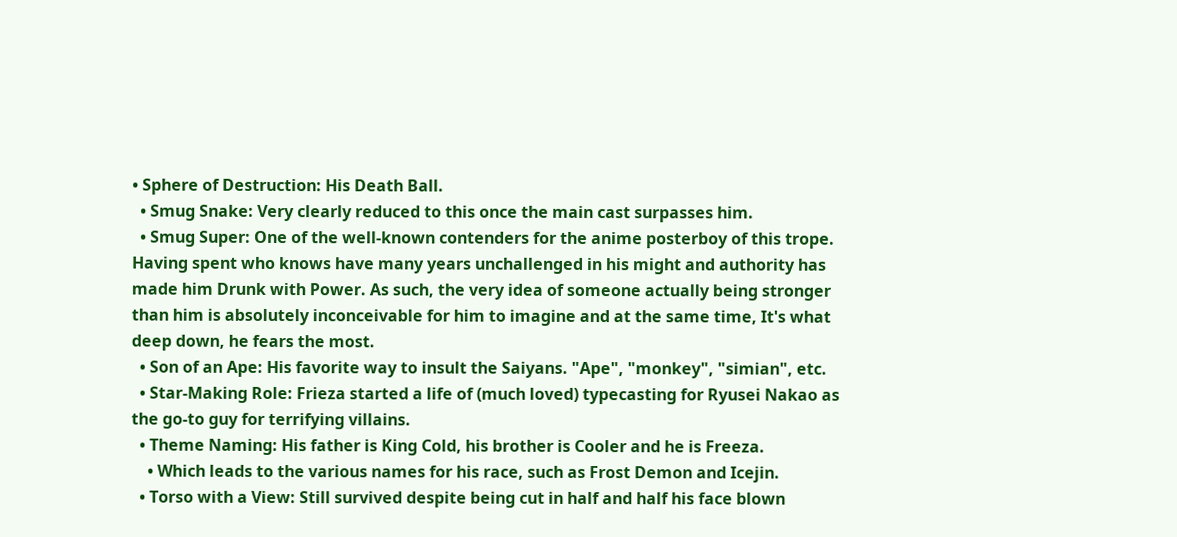• Sphere of Destruction: His Death Ball.
  • Smug Snake: Very clearly reduced to this once the main cast surpasses him.
  • Smug Super: One of the well-known contenders for the anime posterboy of this trope. Having spent who knows have many years unchallenged in his might and authority has made him Drunk with Power. As such, the very idea of someone actually being stronger than him is absolutely inconceivable for him to imagine and at the same time, It's what deep down, he fears the most.
  • Son of an Ape: His favorite way to insult the Saiyans. "Ape", "monkey", "simian", etc.
  • Star-Making Role: Frieza started a life of (much loved) typecasting for Ryusei Nakao as the go-to guy for terrifying villains.
  • Theme Naming: His father is King Cold, his brother is Cooler and he is Freeza.
    • Which leads to the various names for his race, such as Frost Demon and Icejin.
  • Torso with a View: Still survived despite being cut in half and half his face blown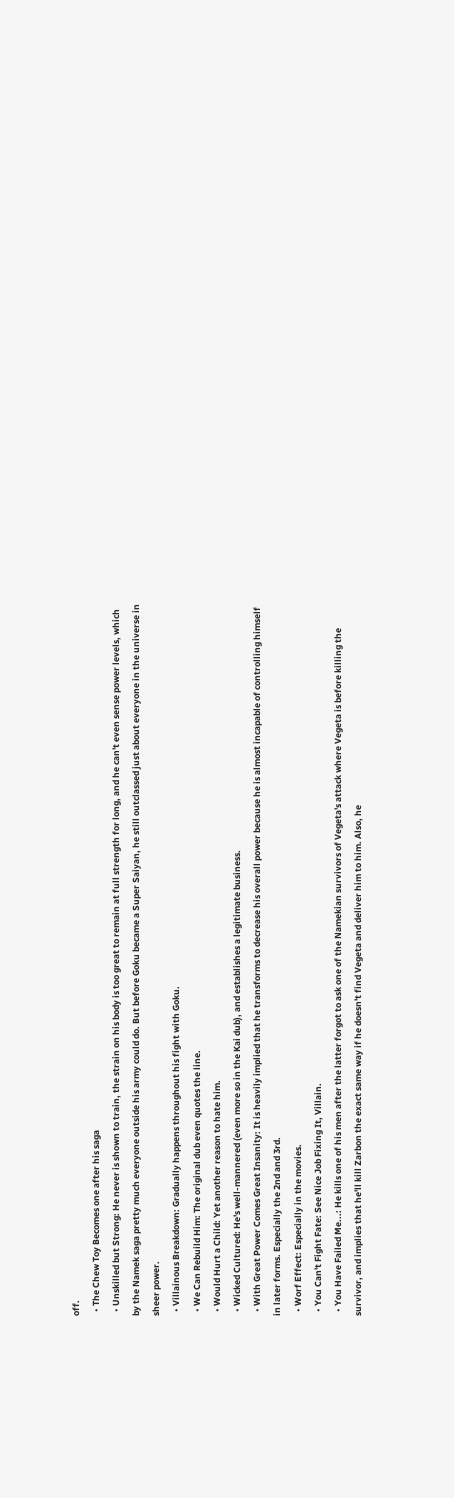off.
  • The Chew Toy Becomes one after his saga
  • Unskilled but Strong: He never is shown to train, the strain on his body is too great to remain at full strength for long, and he can't even sense power levels, which by the Namek saga pretty much everyone outside his army could do. But before Goku became a Super Saiyan, he still outclassed just about everyone in the universe in sheer power.
  • Villainous Breakdown: Gradually happens throughout his fight with Goku.
  • We Can Rebuild Him: The original dub even quotes the line.
  • Would Hurt a Child: Yet another reason to hate him.
  • Wicked Cultured: He's well-mannered (even more so in the Kai dub), and establishes a legitimate business.
  • With Great Power Comes Great Insanity: It is heavily implied that he transforms to decrease his overall power because he is almost incapable of controlling himself in later forms. Especially the 2nd and 3rd.
  • Worf Effect: Especially in the movies.
  • You Can't Fight Fate: See Nice Job Fixing It, Villain.
  • You Have Failed Me...: He kills one of his men after the latter forgot to ask one of the Namekian survivors of Vegeta's attack where Vegeta is before killing the survivor, and implies that he'll kill Zarbon the exact same way if he doesn't find Vegeta and deliver him to him. Also, he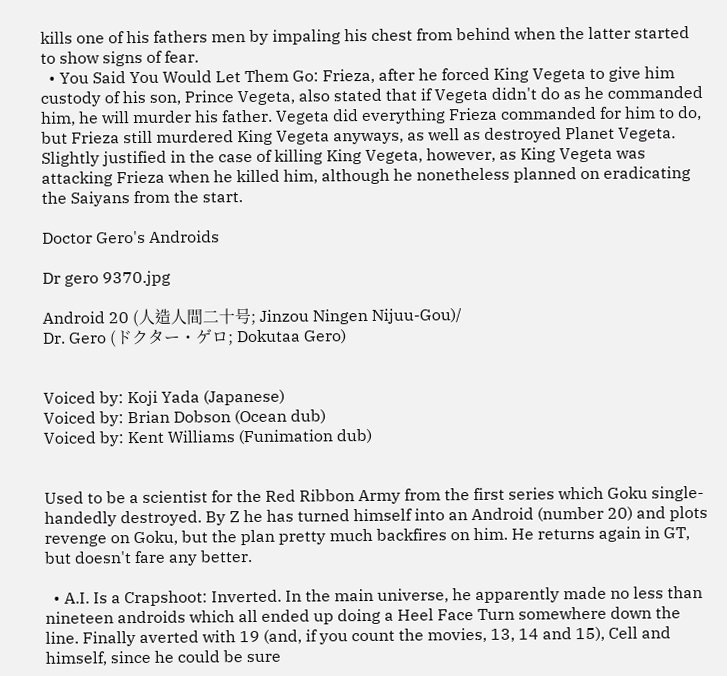kills one of his fathers men by impaling his chest from behind when the latter started to show signs of fear.
  • You Said You Would Let Them Go: Frieza, after he forced King Vegeta to give him custody of his son, Prince Vegeta, also stated that if Vegeta didn't do as he commanded him, he will murder his father. Vegeta did everything Frieza commanded for him to do, but Frieza still murdered King Vegeta anyways, as well as destroyed Planet Vegeta. Slightly justified in the case of killing King Vegeta, however, as King Vegeta was attacking Frieza when he killed him, although he nonetheless planned on eradicating the Saiyans from the start.

Doctor Gero's Androids

Dr gero 9370.jpg

Android 20 (人造人間二十号; Jinzou Ningen Nijuu-Gou)/
Dr. Gero (ドクター・ゲロ; Dokutaa Gero)


Voiced by: Koji Yada (Japanese)
Voiced by: Brian Dobson (Ocean dub)
Voiced by: Kent Williams (Funimation dub)


Used to be a scientist for the Red Ribbon Army from the first series which Goku single-handedly destroyed. By Z he has turned himself into an Android (number 20) and plots revenge on Goku, but the plan pretty much backfires on him. He returns again in GT, but doesn't fare any better.

  • A.I. Is a Crapshoot: Inverted. In the main universe, he apparently made no less than nineteen androids which all ended up doing a Heel Face Turn somewhere down the line. Finally averted with 19 (and, if you count the movies, 13, 14 and 15), Cell and himself, since he could be sure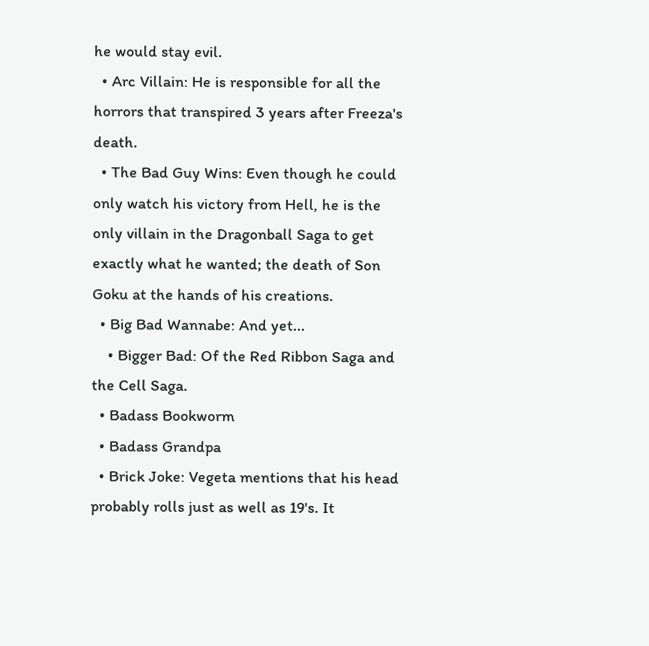he would stay evil.
  • Arc Villain: He is responsible for all the horrors that transpired 3 years after Freeza's death.
  • The Bad Guy Wins: Even though he could only watch his victory from Hell, he is the only villain in the Dragonball Saga to get exactly what he wanted; the death of Son Goku at the hands of his creations.
  • Big Bad Wannabe: And yet...
    • Bigger Bad: Of the Red Ribbon Saga and the Cell Saga.
  • Badass Bookworm
  • Badass Grandpa
  • Brick Joke: Vegeta mentions that his head probably rolls just as well as 19's. It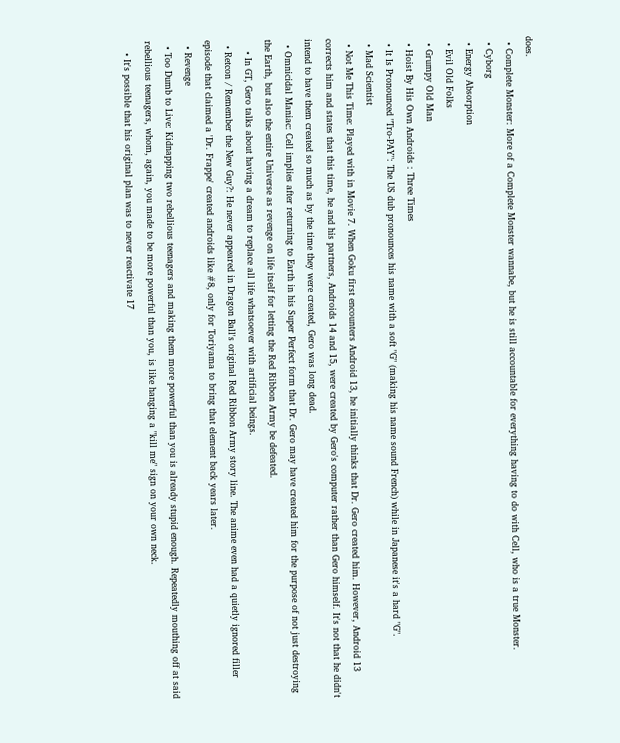does.
  • Complete Monster: More of a Complete Monster wannabe, but he is still accountable for everything having to do with Cell, who is a true Monster.
  • Cyborg
  • Energy Absorption
  • Evil Old Folks
  • Grumpy Old Man
  • Hoist By His Own Androids : Three Times
  • It Is Pronounced "Tro-PAY": The US dub pronounces his name with a soft "G" (making his name sound French) while in Japanese it's a hard "G".
  • Mad Scientist
  • Not Me This Time: Played with in Movie 7. When Goku first encounters Android 13, he initially thinks that Dr. Gero created him. However, Android 13 corrects him and states that this time, he and his partners, Androids 14 and 15, were created by Gero's computer rather than Gero himself. It's not that he didn't intend to have them created so much as by the time they were created, Gero was long dead.
  • Omnicidal Maniac: Cell implies after returning to Earth in his Super Perfect form that Dr. Gero may have created him for the purpose of not just destroying the Earth, but also the entire Universe as revenge on life itself for letting the Red Ribbon Army be defeated.
    • In GT, Gero talks about having a dream to replace all life whatsoever with artificial beings.
  • Retcon / Remember the New Guy?: He never appeared in Dragon Ball's original Red Ribbon Army story line. The anime even had a quietly ignored filler episode that claimed a 'Dr. Frappe' created androids like #8, only for Toriyama to bring that element back years later.
  • Revenge
  • Too Dumb to Live: Kidnapping two rebellious teenagers and making them more powerful than you is already stupid enough. Repeatedly mouthing off at said rebellious teenagers, whom, again, you made to be more powerful than you, is like hanging a "kill me" sign on your own neck.
    • It's possible that his original plan was to never reactivate 17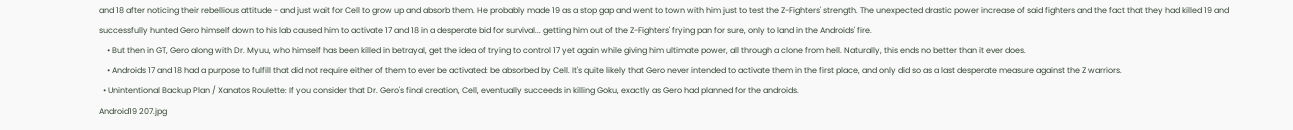and 18 after noticing their rebellious attitude - and just wait for Cell to grow up and absorb them. He probably made 19 as a stop gap and went to town with him just to test the Z-Fighters' strength. The unexpected drastic power increase of said fighters and the fact that they had killed 19 and successfully hunted Gero himself down to his lab caused him to activate 17 and 18 in a desperate bid for survival... getting him out of the Z-Fighters' frying pan for sure, only to land in the Androids' fire.
    • But then in GT, Gero along with Dr. Myuu, who himself has been killed in betrayal, get the idea of trying to control 17 yet again while giving him ultimate power, all through a clone from hell. Naturally, this ends no better than it ever does.
    • Androids 17 and 18 had a purpose to fulfill that did not require either of them to ever be activated: be absorbed by Cell. It's quite likely that Gero never intended to activate them in the first place, and only did so as a last desperate measure against the Z warriors.
  • Unintentional Backup Plan / Xanatos Roulette: If you consider that Dr. Gero's final creation, Cell, eventually succeeds in killing Goku, exactly as Gero had planned for the androids.
Android19 207.jpg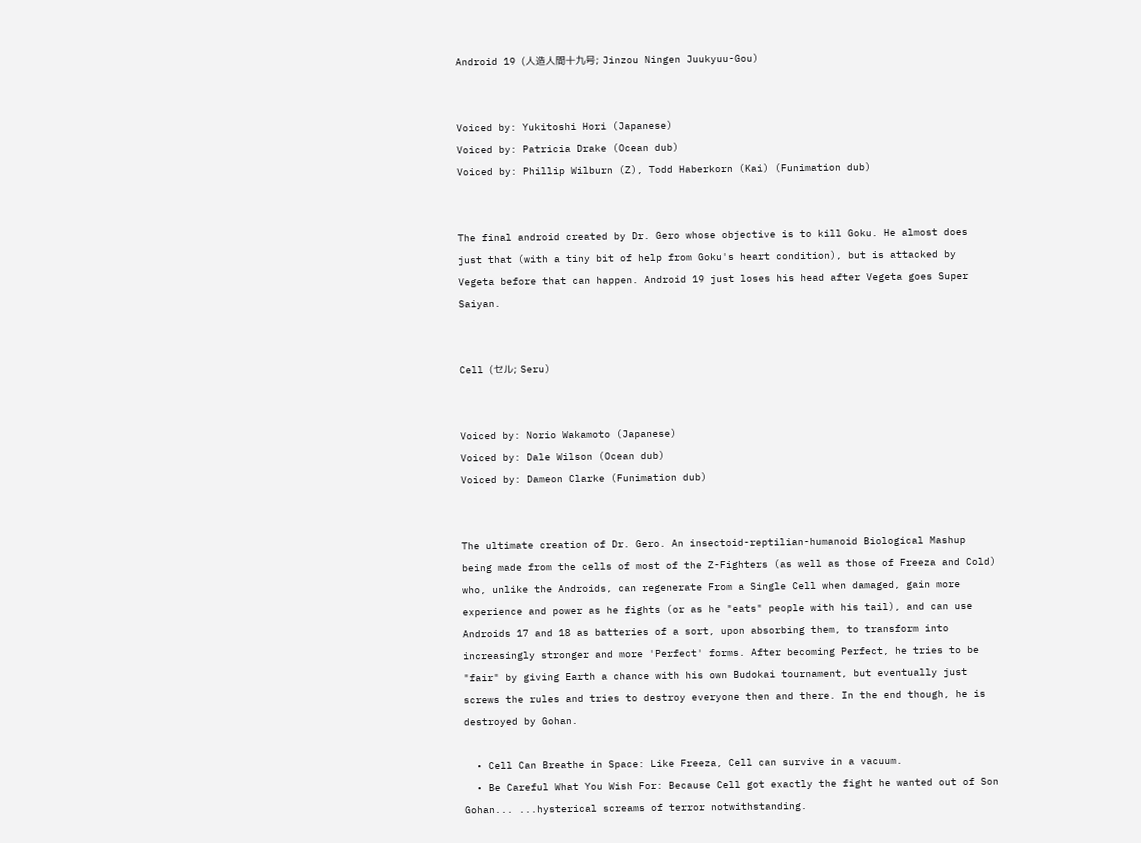Android 19 (人造人間十九号; Jinzou Ningen Juukyuu-Gou)


Voiced by: Yukitoshi Hori (Japanese)
Voiced by: Patricia Drake (Ocean dub)
Voiced by: Phillip Wilburn (Z), Todd Haberkorn (Kai) (Funimation dub)


The final android created by Dr. Gero whose objective is to kill Goku. He almost does just that (with a tiny bit of help from Goku's heart condition), but is attacked by Vegeta before that can happen. Android 19 just loses his head after Vegeta goes Super Saiyan.


Cell (セル; Seru)


Voiced by: Norio Wakamoto (Japanese)
Voiced by: Dale Wilson (Ocean dub)
Voiced by: Dameon Clarke (Funimation dub)


The ultimate creation of Dr. Gero. An insectoid-reptilian-humanoid Biological Mashup being made from the cells of most of the Z-Fighters (as well as those of Freeza and Cold) who, unlike the Androids, can regenerate From a Single Cell when damaged, gain more experience and power as he fights (or as he "eats" people with his tail), and can use Androids 17 and 18 as batteries of a sort, upon absorbing them, to transform into increasingly stronger and more 'Perfect' forms. After becoming Perfect, he tries to be "fair" by giving Earth a chance with his own Budokai tournament, but eventually just screws the rules and tries to destroy everyone then and there. In the end though, he is destroyed by Gohan.

  • Cell Can Breathe in Space: Like Freeza, Cell can survive in a vacuum.
  • Be Careful What You Wish For: Because Cell got exactly the fight he wanted out of Son Gohan... ...hysterical screams of terror notwithstanding.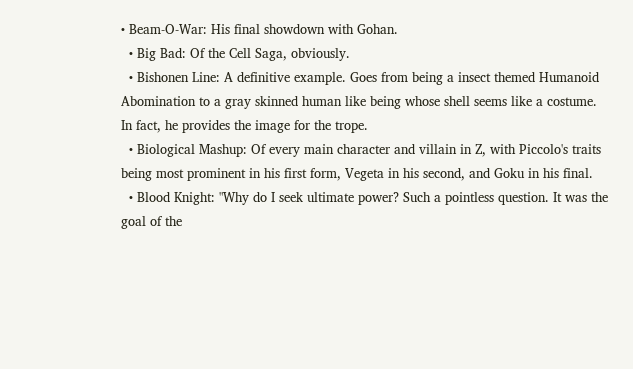• Beam-O-War: His final showdown with Gohan.
  • Big Bad: Of the Cell Saga, obviously.
  • Bishonen Line: A definitive example. Goes from being a insect themed Humanoid Abomination to a gray skinned human like being whose shell seems like a costume. In fact, he provides the image for the trope.
  • Biological Mashup: Of every main character and villain in Z, with Piccolo's traits being most prominent in his first form, Vegeta in his second, and Goku in his final.
  • Blood Knight: "Why do I seek ultimate power? Such a pointless question. It was the goal of the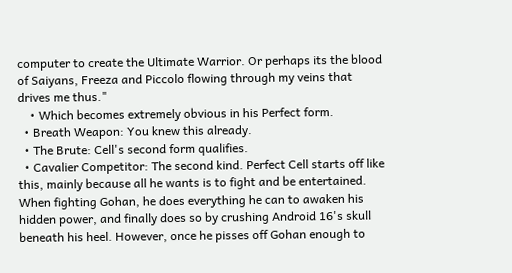computer to create the Ultimate Warrior. Or perhaps its the blood of Saiyans, Freeza and Piccolo flowing through my veins that drives me thus."
    • Which becomes extremely obvious in his Perfect form.
  • Breath Weapon: You knew this already.
  • The Brute: Cell's second form qualifies.
  • Cavalier Competitor: The second kind. Perfect Cell starts off like this, mainly because all he wants is to fight and be entertained. When fighting Gohan, he does everything he can to awaken his hidden power, and finally does so by crushing Android 16's skull beneath his heel. However, once he pisses off Gohan enough to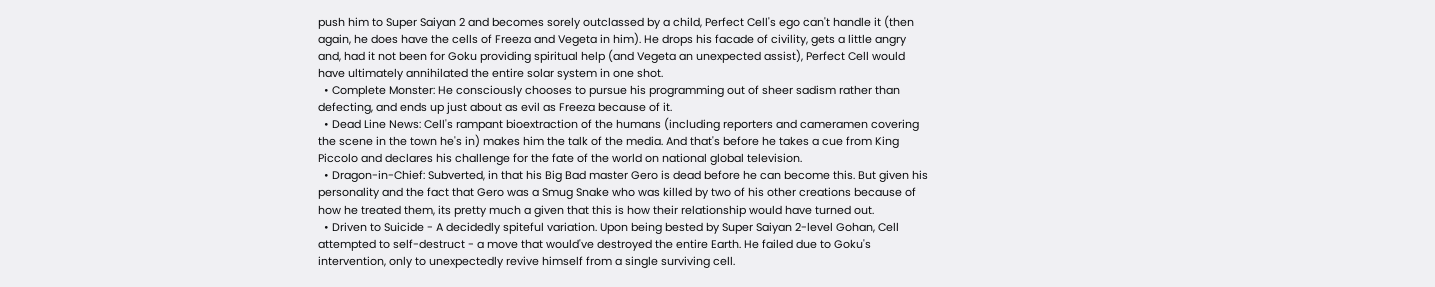push him to Super Saiyan 2 and becomes sorely outclassed by a child, Perfect Cell's ego can't handle it (then again, he does have the cells of Freeza and Vegeta in him). He drops his facade of civility, gets a little angry and, had it not been for Goku providing spiritual help (and Vegeta an unexpected assist), Perfect Cell would have ultimately annihilated the entire solar system in one shot.
  • Complete Monster: He consciously chooses to pursue his programming out of sheer sadism rather than defecting, and ends up just about as evil as Freeza because of it.
  • Dead Line News: Cell's rampant bioextraction of the humans (including reporters and cameramen covering the scene in the town he's in) makes him the talk of the media. And that's before he takes a cue from King Piccolo and declares his challenge for the fate of the world on national global television.
  • Dragon-in-Chief: Subverted, in that his Big Bad master Gero is dead before he can become this. But given his personality and the fact that Gero was a Smug Snake who was killed by two of his other creations because of how he treated them, its pretty much a given that this is how their relationship would have turned out.
  • Driven to Suicide - A decidedly spiteful variation. Upon being bested by Super Saiyan 2-level Gohan, Cell attempted to self-destruct - a move that would've destroyed the entire Earth. He failed due to Goku's intervention, only to unexpectedly revive himself from a single surviving cell.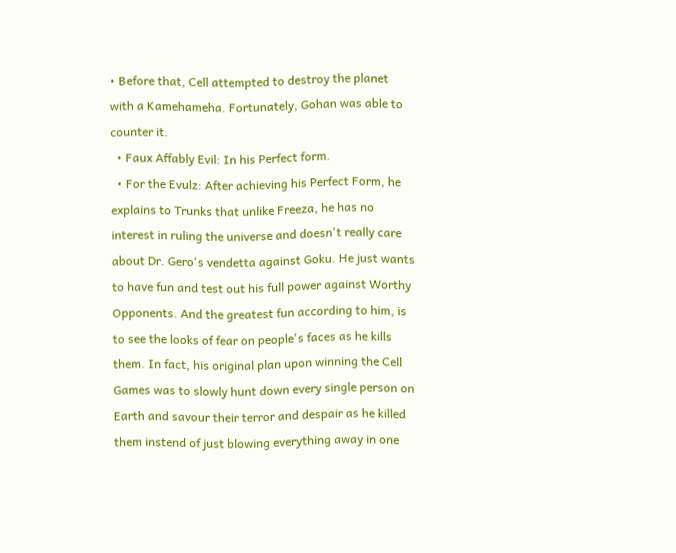• Before that, Cell attempted to destroy the planet with a Kamehameha. Fortunately, Gohan was able to counter it.
  • Faux Affably Evil: In his Perfect form.
  • For the Evulz: After achieving his Perfect Form, he explains to Trunks that unlike Freeza, he has no interest in ruling the universe and doesn't really care about Dr. Gero's vendetta against Goku. He just wants to have fun and test out his full power against Worthy Opponents. And the greatest fun according to him, is to see the looks of fear on people's faces as he kills them. In fact, his original plan upon winning the Cell Games was to slowly hunt down every single person on Earth and savour their terror and despair as he killed them instend of just blowing everything away in one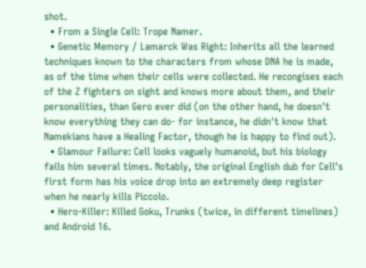shot.
  • From a Single Cell: Trope Namer.
  • Genetic Memory / Lamarck Was Right: Inherits all the learned techniques known to the characters from whose DNA he is made, as of the time when their cells were collected. He recongises each of the Z fighters on sight and knows more about them, and their personalities, than Gero ever did (on the other hand, he doesn't know everything they can do- for instance, he didn't know that Namekians have a Healing Factor, though he is happy to find out).
  • Glamour Failure: Cell looks vaguely humanoid, but his biology fails him several times. Notably, the original English dub for Cell's first form has his voice drop into an extremely deep register when he nearly kills Piccolo.
  • Hero-Killer: Killed Goku, Trunks (twice, in different timelines) and Android 16.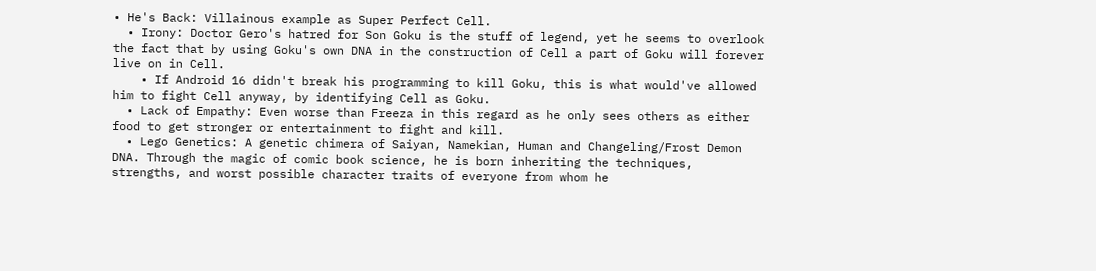• He's Back: Villainous example as Super Perfect Cell.
  • Irony: Doctor Gero's hatred for Son Goku is the stuff of legend, yet he seems to overlook the fact that by using Goku's own DNA in the construction of Cell a part of Goku will forever live on in Cell.
    • If Android 16 didn't break his programming to kill Goku, this is what would've allowed him to fight Cell anyway, by identifying Cell as Goku.
  • Lack of Empathy: Even worse than Freeza in this regard as he only sees others as either food to get stronger or entertainment to fight and kill.
  • Lego Genetics: A genetic chimera of Saiyan, Namekian, Human and Changeling/Frost Demon DNA. Through the magic of comic book science, he is born inheriting the techniques, strengths, and worst possible character traits of everyone from whom he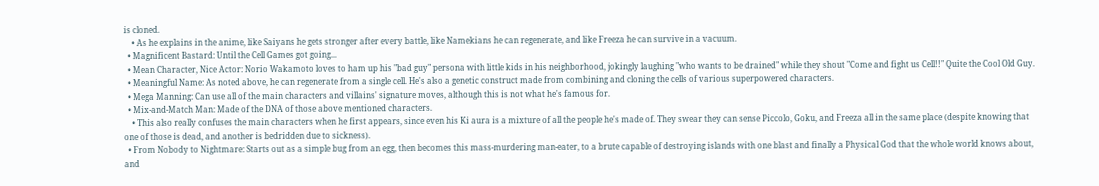is cloned.
    • As he explains in the anime, like Saiyans he gets stronger after every battle, like Namekians he can regenerate, and like Freeza he can survive in a vacuum.
  • Magnificent Bastard: Until the Cell Games got going...
  • Mean Character, Nice Actor: Norio Wakamoto loves to ham up his "bad guy" persona with little kids in his neighborhood, jokingly laughing "who wants to be drained" while they shout "Come and fight us Cell!!" Quite the Cool Old Guy.
  • Meaningful Name: As noted above, he can regenerate from a single cell. He's also a genetic construct made from combining and cloning the cells of various superpowered characters.
  • Mega Manning: Can use all of the main characters and villains' signature moves, although this is not what he's famous for.
  • Mix-and-Match Man: Made of the DNA of those above mentioned characters.
    • This also really confuses the main characters when he first appears, since even his Ki aura is a mixture of all the people he's made of. They swear they can sense Piccolo, Goku, and Freeza all in the same place (despite knowing that one of those is dead, and another is bedridden due to sickness).
  • From Nobody to Nightmare: Starts out as a simple bug from an egg, then becomes this mass-murdering man-eater, to a brute capable of destroying islands with one blast and finally a Physical God that the whole world knows about, and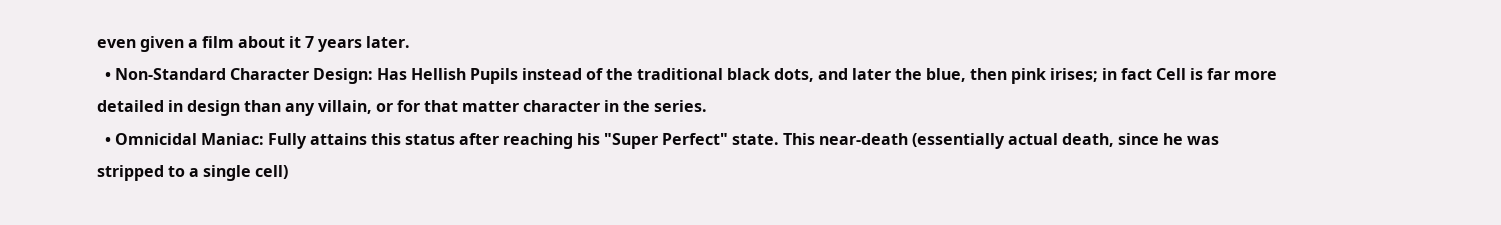even given a film about it 7 years later.
  • Non-Standard Character Design: Has Hellish Pupils instead of the traditional black dots, and later the blue, then pink irises; in fact Cell is far more detailed in design than any villain, or for that matter character in the series.
  • Omnicidal Maniac: Fully attains this status after reaching his "Super Perfect" state. This near-death (essentially actual death, since he was stripped to a single cell)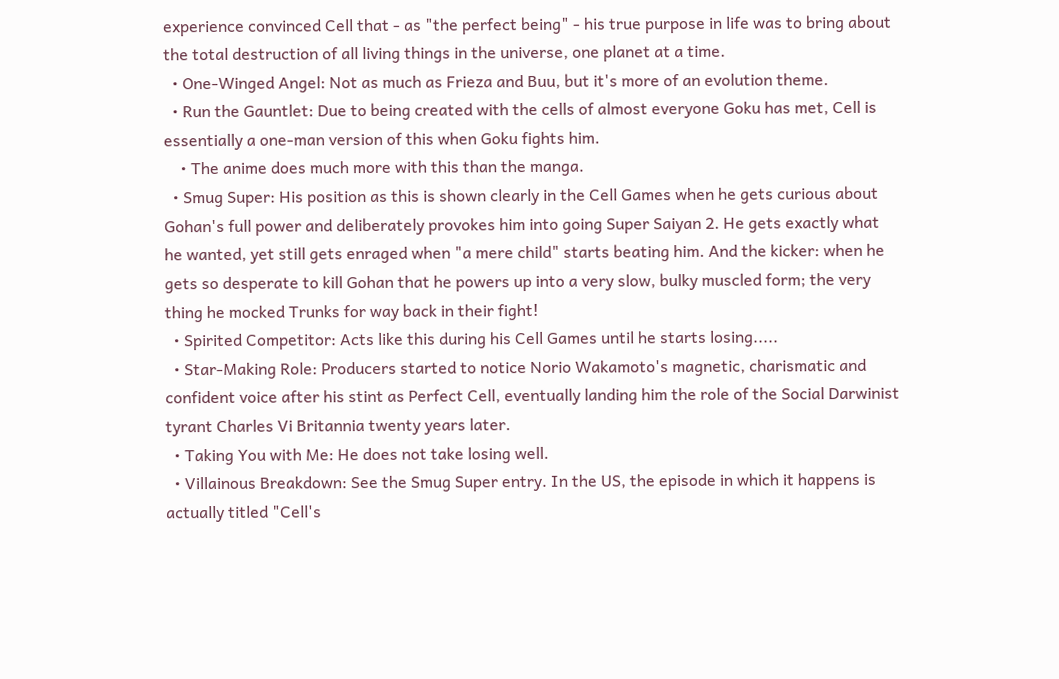experience convinced Cell that - as "the perfect being" - his true purpose in life was to bring about the total destruction of all living things in the universe, one planet at a time.
  • One-Winged Angel: Not as much as Frieza and Buu, but it's more of an evolution theme.
  • Run the Gauntlet: Due to being created with the cells of almost everyone Goku has met, Cell is essentially a one-man version of this when Goku fights him.
    • The anime does much more with this than the manga.
  • Smug Super: His position as this is shown clearly in the Cell Games when he gets curious about Gohan's full power and deliberately provokes him into going Super Saiyan 2. He gets exactly what he wanted, yet still gets enraged when "a mere child" starts beating him. And the kicker: when he gets so desperate to kill Gohan that he powers up into a very slow, bulky muscled form; the very thing he mocked Trunks for way back in their fight!
  • Spirited Competitor: Acts like this during his Cell Games until he starts losing.....
  • Star-Making Role: Producers started to notice Norio Wakamoto's magnetic, charismatic and confident voice after his stint as Perfect Cell, eventually landing him the role of the Social Darwinist tyrant Charles Vi Britannia twenty years later.
  • Taking You with Me: He does not take losing well.
  • Villainous Breakdown: See the Smug Super entry. In the US, the episode in which it happens is actually titled "Cell's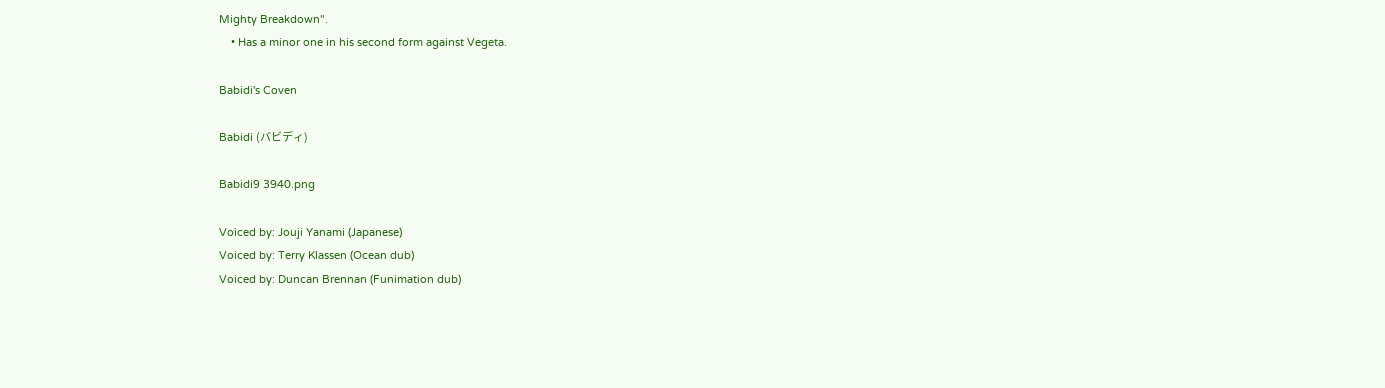Mighty Breakdown".
    • Has a minor one in his second form against Vegeta.

Babidi's Coven

Babidi (バビディ)

Babidi9 3940.png

Voiced by: Jouji Yanami (Japanese)
Voiced by: Terry Klassen (Ocean dub)
Voiced by: Duncan Brennan (Funimation dub)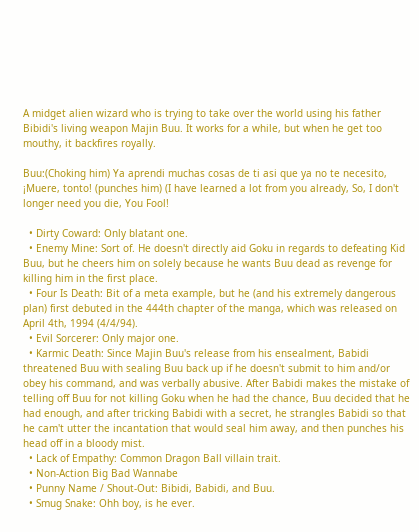A midget alien wizard who is trying to take over the world using his father Bibidi's living weapon Majin Buu. It works for a while, but when he get too mouthy, it backfires royally.

Buu:(Choking him) Ya aprendi muchas cosas de ti asi que ya no te necesito, ¡Muere, tonto! (punches him) (I have learned a lot from you already, So, I don't longer need you die, You Fool!

  • Dirty Coward: Only blatant one.
  • Enemy Mine: Sort of. He doesn't directly aid Goku in regards to defeating Kid Buu, but he cheers him on solely because he wants Buu dead as revenge for killing him in the first place.
  • Four Is Death: Bit of a meta example, but he (and his extremely dangerous plan) first debuted in the 444th chapter of the manga, which was released on April 4th, 1994 (4/4/94).
  • Evil Sorcerer: Only major one.
  • Karmic Death: Since Majin Buu's release from his ensealment, Babidi threatened Buu with sealing Buu back up if he doesn't submit to him and/or obey his command, and was verbally abusive. After Babidi makes the mistake of telling off Buu for not killing Goku when he had the chance, Buu decided that he had enough, and after tricking Babidi with a secret, he strangles Babidi so that he cam't utter the incantation that would seal him away, and then punches his head off in a bloody mist.
  • Lack of Empathy: Common Dragon Ball villain trait.
  • Non-Action Big Bad Wannabe
  • Punny Name / Shout-Out: Bibidi, Babidi, and Buu.
  • Smug Snake: Ohh boy, is he ever.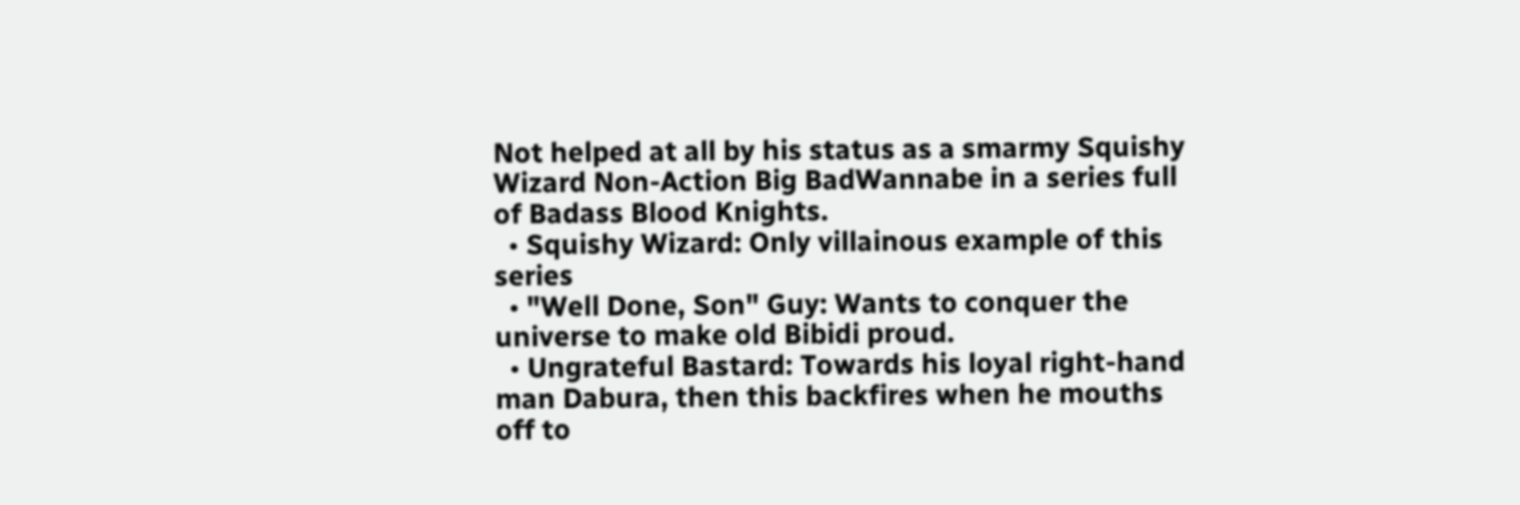Not helped at all by his status as a smarmy Squishy Wizard Non-Action Big BadWannabe in a series full of Badass Blood Knights.
  • Squishy Wizard: Only villainous example of this series
  • "Well Done, Son" Guy: Wants to conquer the universe to make old Bibidi proud.
  • Ungrateful Bastard: Towards his loyal right-hand man Dabura, then this backfires when he mouths off to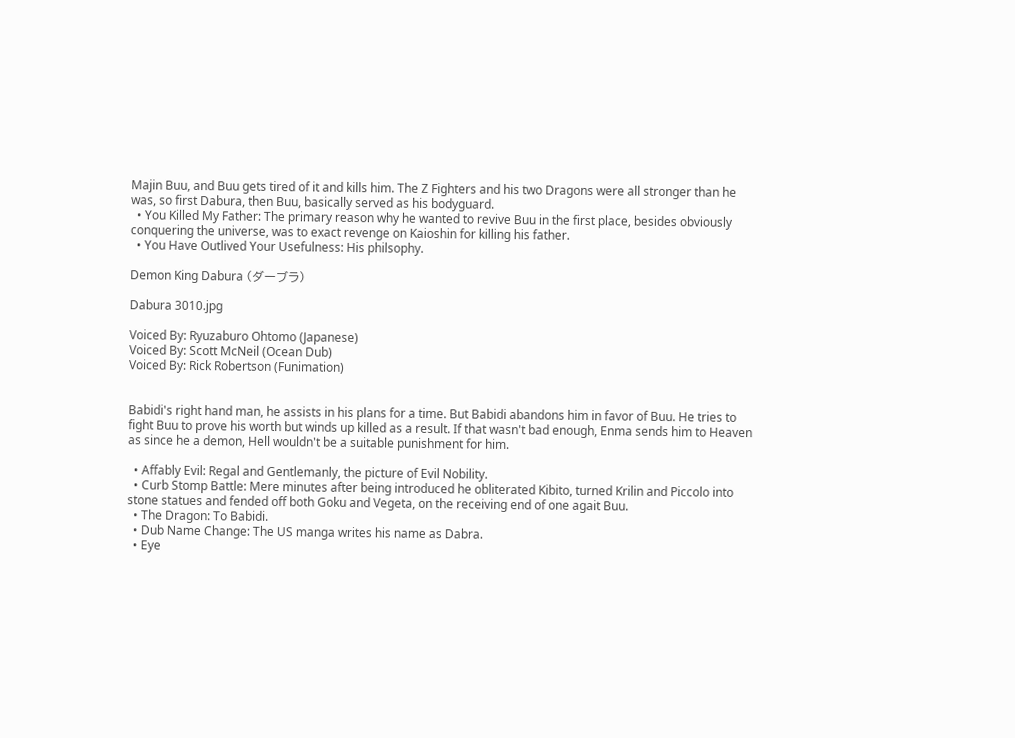Majin Buu, and Buu gets tired of it and kills him. The Z Fighters and his two Dragons were all stronger than he was, so first Dabura, then Buu, basically served as his bodyguard.
  • You Killed My Father: The primary reason why he wanted to revive Buu in the first place, besides obviously conquering the universe, was to exact revenge on Kaioshin for killing his father.
  • You Have Outlived Your Usefulness: His philsophy.

Demon King Dabura (ダーブラ)

Dabura 3010.jpg

Voiced By: Ryuzaburo Ohtomo (Japanese)
Voiced By: Scott McNeil (Ocean Dub)
Voiced By: Rick Robertson (Funimation)


Babidi's right hand man, he assists in his plans for a time. But Babidi abandons him in favor of Buu. He tries to fight Buu to prove his worth but winds up killed as a result. If that wasn't bad enough, Enma sends him to Heaven as since he a demon, Hell wouldn't be a suitable punishment for him.

  • Affably Evil: Regal and Gentlemanly, the picture of Evil Nobility.
  • Curb Stomp Battle: Mere minutes after being introduced he obliterated Kibito, turned Krilin and Piccolo into stone statues and fended off both Goku and Vegeta, on the receiving end of one agait Buu.
  • The Dragon: To Babidi.
  • Dub Name Change: The US manga writes his name as Dabra.
  • Eye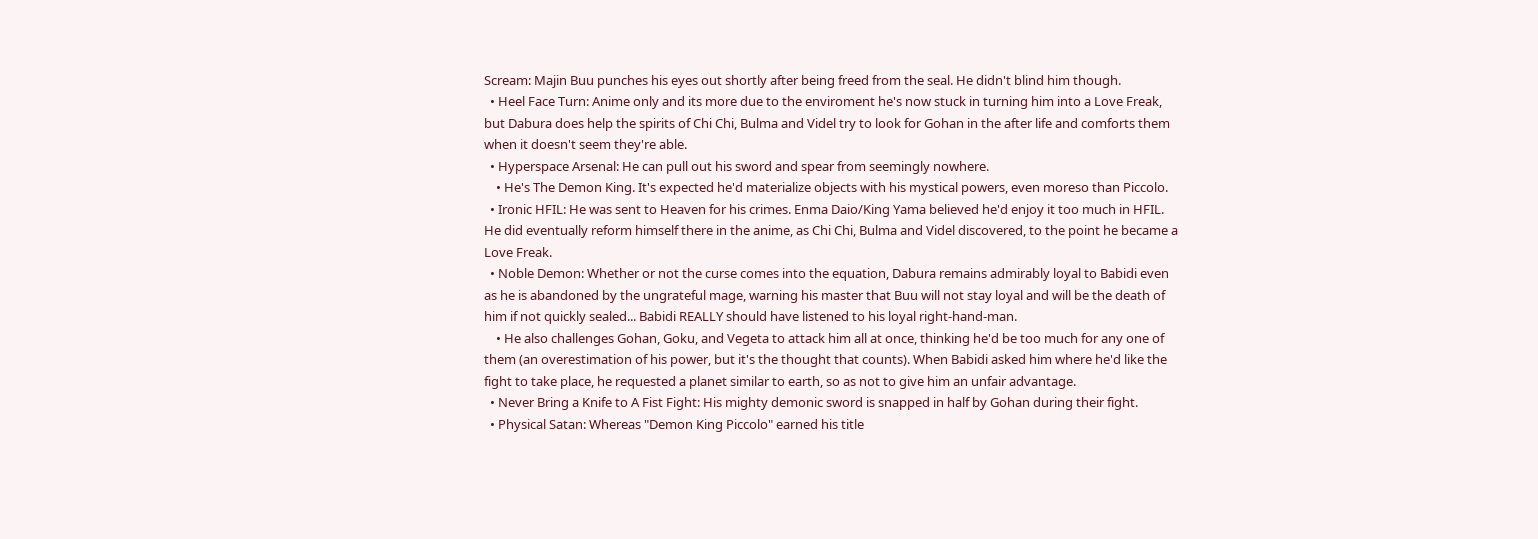Scream: Majin Buu punches his eyes out shortly after being freed from the seal. He didn't blind him though.
  • Heel Face Turn: Anime only and its more due to the enviroment he's now stuck in turning him into a Love Freak, but Dabura does help the spirits of Chi Chi, Bulma and Videl try to look for Gohan in the after life and comforts them when it doesn't seem they're able.
  • Hyperspace Arsenal: He can pull out his sword and spear from seemingly nowhere.
    • He's The Demon King. It's expected he'd materialize objects with his mystical powers, even moreso than Piccolo.
  • Ironic HFIL: He was sent to Heaven for his crimes. Enma Daio/King Yama believed he'd enjoy it too much in HFIL. He did eventually reform himself there in the anime, as Chi Chi, Bulma and Videl discovered, to the point he became a Love Freak.
  • Noble Demon: Whether or not the curse comes into the equation, Dabura remains admirably loyal to Babidi even as he is abandoned by the ungrateful mage, warning his master that Buu will not stay loyal and will be the death of him if not quickly sealed... Babidi REALLY should have listened to his loyal right-hand-man.
    • He also challenges Gohan, Goku, and Vegeta to attack him all at once, thinking he'd be too much for any one of them (an overestimation of his power, but it's the thought that counts). When Babidi asked him where he'd like the fight to take place, he requested a planet similar to earth, so as not to give him an unfair advantage.
  • Never Bring a Knife to A Fist Fight: His mighty demonic sword is snapped in half by Gohan during their fight.
  • Physical Satan: Whereas "Demon King Piccolo" earned his title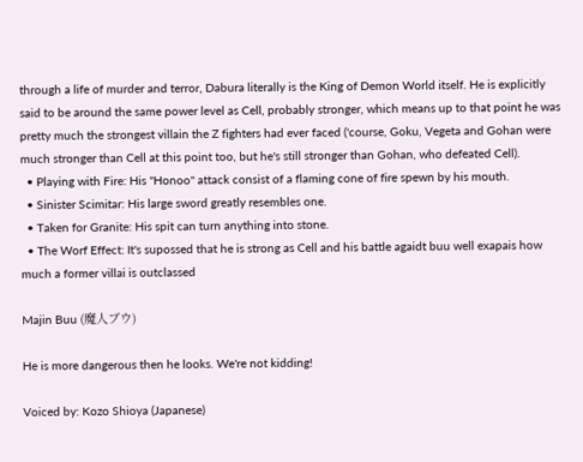through a life of murder and terror, Dabura literally is the King of Demon World itself. He is explicitly said to be around the same power level as Cell, probably stronger, which means up to that point he was pretty much the strongest villain the Z fighters had ever faced ('course, Goku, Vegeta and Gohan were much stronger than Cell at this point too, but he's still stronger than Gohan, who defeated Cell).
  • Playing with Fire: His "Honoo" attack consist of a flaming cone of fire spewn by his mouth.
  • Sinister Scimitar: His large sword greatly resembles one.
  • Taken for Granite: His spit can turn anything into stone.
  • The Worf Effect: It's supossed that he is strong as Cell and his battle agaidt buu well exapais how much a former villai is outclassed

Majin Buu (魔人ブウ)

He is more dangerous then he looks. We're not kidding!

Voiced by: Kozo Shioya (Japanese)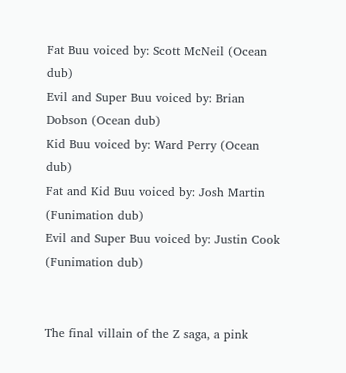Fat Buu voiced by: Scott McNeil (Ocean dub)
Evil and Super Buu voiced by: Brian Dobson (Ocean dub)
Kid Buu voiced by: Ward Perry (Ocean dub)
Fat and Kid Buu voiced by: Josh Martin (Funimation dub)
Evil and Super Buu voiced by: Justin Cook (Funimation dub)


The final villain of the Z saga, a pink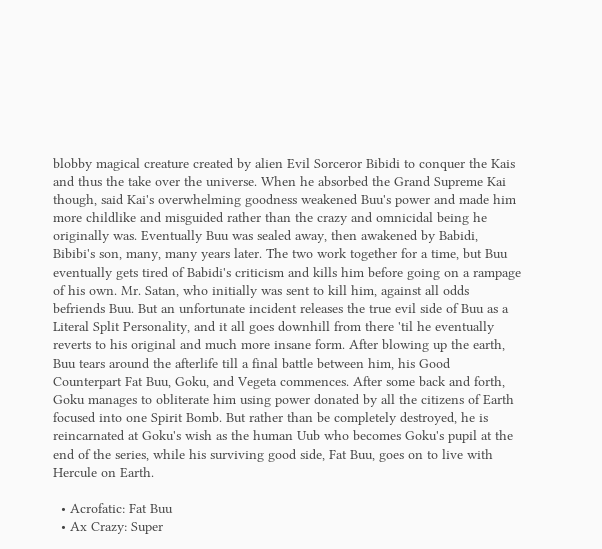blobby magical creature created by alien Evil Sorceror Bibidi to conquer the Kais and thus the take over the universe. When he absorbed the Grand Supreme Kai though, said Kai's overwhelming goodness weakened Buu's power and made him more childlike and misguided rather than the crazy and omnicidal being he originally was. Eventually Buu was sealed away, then awakened by Babidi, Bibibi's son, many, many years later. The two work together for a time, but Buu eventually gets tired of Babidi's criticism and kills him before going on a rampage of his own. Mr. Satan, who initially was sent to kill him, against all odds befriends Buu. But an unfortunate incident releases the true evil side of Buu as a Literal Split Personality, and it all goes downhill from there 'til he eventually reverts to his original and much more insane form. After blowing up the earth, Buu tears around the afterlife till a final battle between him, his Good Counterpart Fat Buu, Goku, and Vegeta commences. After some back and forth, Goku manages to obliterate him using power donated by all the citizens of Earth focused into one Spirit Bomb. But rather than be completely destroyed, he is reincarnated at Goku's wish as the human Uub who becomes Goku's pupil at the end of the series, while his surviving good side, Fat Buu, goes on to live with Hercule on Earth.

  • Acrofatic: Fat Buu
  • Ax Crazy: Super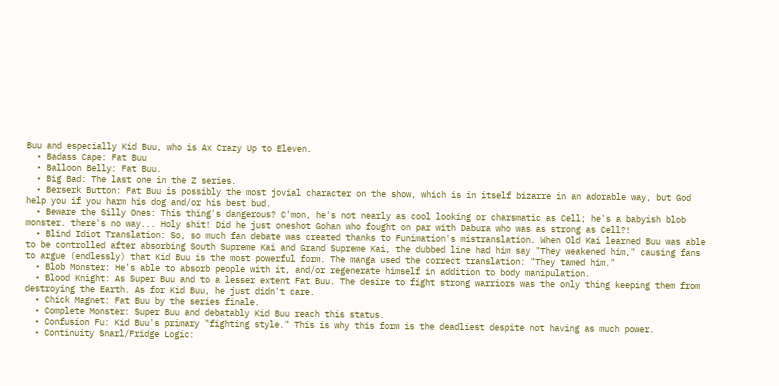Buu and especially Kid Buu, who is Ax Crazy Up to Eleven.
  • Badass Cape: Fat Buu
  • Balloon Belly: Fat Buu.
  • Big Bad: The last one in the Z series.
  • Berserk Button: Fat Buu is possibly the most jovial character on the show, which is in itself bizarre in an adorable way, but God help you if you harm his dog and/or his best bud.
  • Beware the Silly Ones: This thing's dangerous? C'mon, he's not nearly as cool looking or charsmatic as Cell; he's a babyish blob monster. there's no way... Holy shit! Did he just oneshot Gohan who fought on par with Dabura who was as strong as Cell?!
  • Blind Idiot Translation: So, so much fan debate was created thanks to Funimation's mistranslation. When Old Kai learned Buu was able to be controlled after absorbing South Supreme Kai and Grand Supreme Kai, the dubbed line had him say "They weakened him," causing fans to argue (endlessly) that Kid Buu is the most powerful form. The manga used the correct translation: "They tamed him."
  • Blob Monster: He's able to absorb people with it, and/or regenerate himself in addition to body manipulation.
  • Blood Knight: As Super Buu and to a lesser extent Fat Buu. The desire to fight strong warriors was the only thing keeping them from destroying the Earth. As for Kid Buu, he just didn't care.
  • Chick Magnet: Fat Buu by the series finale.
  • Complete Monster: Super Buu and debatably Kid Buu reach this status.
  • Confusion Fu: Kid Buu's primary "fighting style." This is why this form is the deadliest despite not having as much power.
  • Continuity Snarl/Fridge Logic: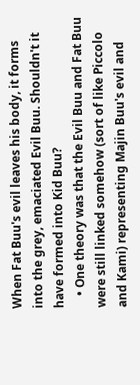When Fat Buu's evil leaves his body, it forms into the grey, emaciated Evil Buu. Shouldn't it have formed into Kid Buu?
    • One theory was that the Evil Buu and Fat Buu were still linked somehow (sort of like Piccolo and Kami) representing Majin Buu's evil and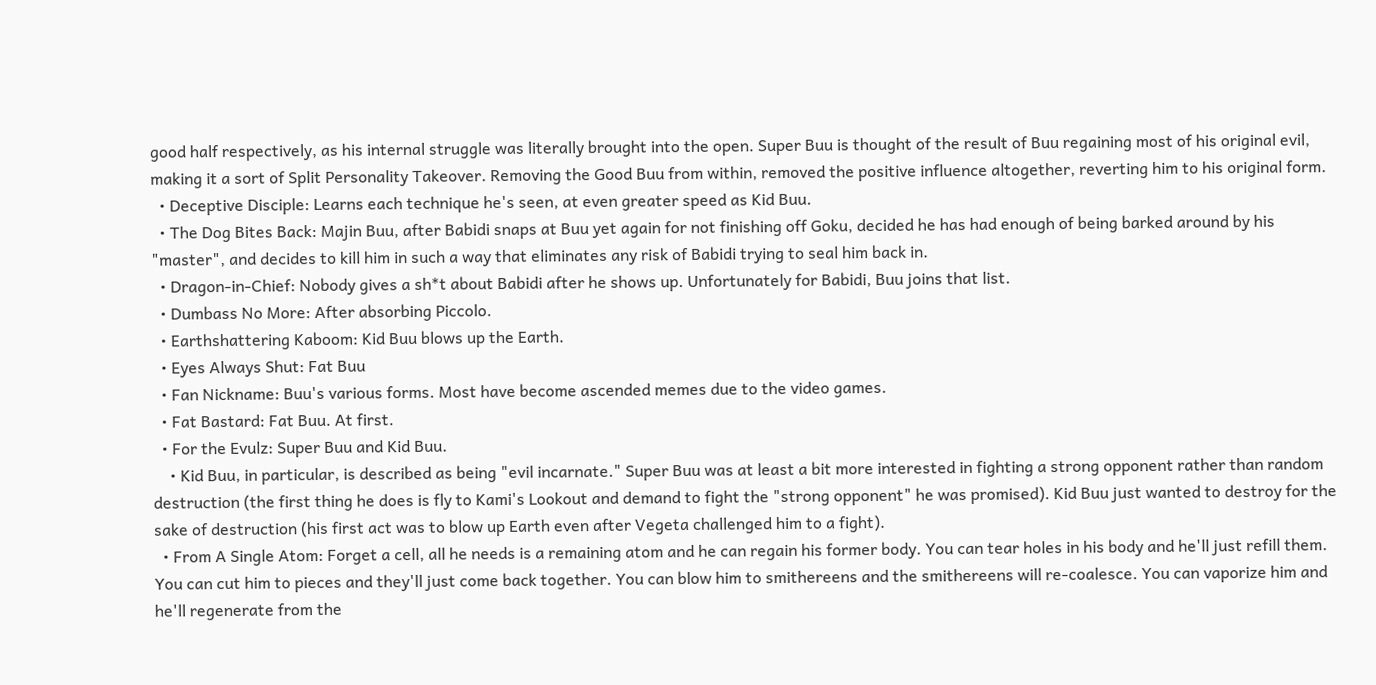good half respectively, as his internal struggle was literally brought into the open. Super Buu is thought of the result of Buu regaining most of his original evil, making it a sort of Split Personality Takeover. Removing the Good Buu from within, removed the positive influence altogether, reverting him to his original form.
  • Deceptive Disciple: Learns each technique he's seen, at even greater speed as Kid Buu.
  • The Dog Bites Back: Majin Buu, after Babidi snaps at Buu yet again for not finishing off Goku, decided he has had enough of being barked around by his "master", and decides to kill him in such a way that eliminates any risk of Babidi trying to seal him back in.
  • Dragon-in-Chief: Nobody gives a sh*t about Babidi after he shows up. Unfortunately for Babidi, Buu joins that list.
  • Dumbass No More: After absorbing Piccolo.
  • Earthshattering Kaboom: Kid Buu blows up the Earth.
  • Eyes Always Shut: Fat Buu
  • Fan Nickname: Buu's various forms. Most have become ascended memes due to the video games.
  • Fat Bastard: Fat Buu. At first.
  • For the Evulz: Super Buu and Kid Buu.
    • Kid Buu, in particular, is described as being "evil incarnate." Super Buu was at least a bit more interested in fighting a strong opponent rather than random destruction (the first thing he does is fly to Kami's Lookout and demand to fight the "strong opponent" he was promised). Kid Buu just wanted to destroy for the sake of destruction (his first act was to blow up Earth even after Vegeta challenged him to a fight).
  • From A Single Atom: Forget a cell, all he needs is a remaining atom and he can regain his former body. You can tear holes in his body and he'll just refill them. You can cut him to pieces and they'll just come back together. You can blow him to smithereens and the smithereens will re-coalesce. You can vaporize him and he'll regenerate from the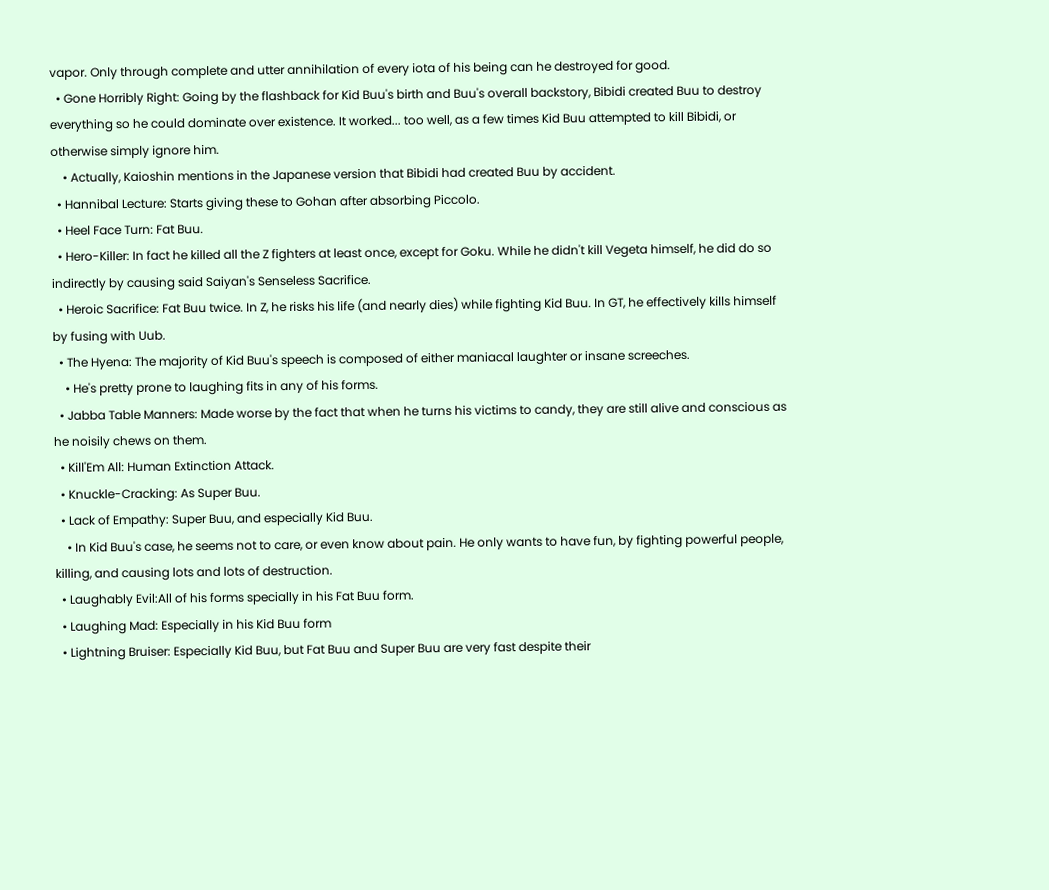vapor. Only through complete and utter annihilation of every iota of his being can he destroyed for good.
  • Gone Horribly Right: Going by the flashback for Kid Buu's birth and Buu's overall backstory, Bibidi created Buu to destroy everything so he could dominate over existence. It worked... too well, as a few times Kid Buu attempted to kill Bibidi, or otherwise simply ignore him.
    • Actually, Kaioshin mentions in the Japanese version that Bibidi had created Buu by accident.
  • Hannibal Lecture: Starts giving these to Gohan after absorbing Piccolo.
  • Heel Face Turn: Fat Buu.
  • Hero-Killer: In fact he killed all the Z fighters at least once, except for Goku. While he didn't kill Vegeta himself, he did do so indirectly by causing said Saiyan's Senseless Sacrifice.
  • Heroic Sacrifice: Fat Buu twice. In Z, he risks his life (and nearly dies) while fighting Kid Buu. In GT, he effectively kills himself by fusing with Uub.
  • The Hyena: The majority of Kid Buu's speech is composed of either maniacal laughter or insane screeches.
    • He's pretty prone to laughing fits in any of his forms.
  • Jabba Table Manners: Made worse by the fact that when he turns his victims to candy, they are still alive and conscious as he noisily chews on them.
  • Kill'Em All: Human Extinction Attack.
  • Knuckle-Cracking: As Super Buu.
  • Lack of Empathy: Super Buu, and especially Kid Buu.
    • In Kid Buu's case, he seems not to care, or even know about pain. He only wants to have fun, by fighting powerful people, killing, and causing lots and lots of destruction.
  • Laughably Evil:All of his forms specially in his Fat Buu form.
  • Laughing Mad: Especially in his Kid Buu form
  • Lightning Bruiser: Especially Kid Buu, but Fat Buu and Super Buu are very fast despite their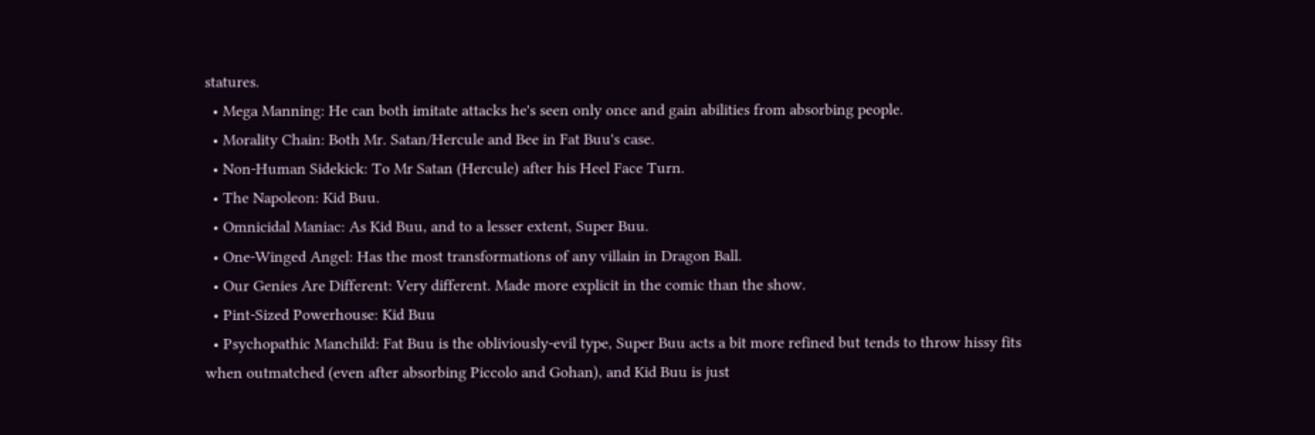statures.
  • Mega Manning: He can both imitate attacks he's seen only once and gain abilities from absorbing people.
  • Morality Chain: Both Mr. Satan/Hercule and Bee in Fat Buu's case.
  • Non-Human Sidekick: To Mr Satan (Hercule) after his Heel Face Turn.
  • The Napoleon: Kid Buu.
  • Omnicidal Maniac: As Kid Buu, and to a lesser extent, Super Buu.
  • One-Winged Angel: Has the most transformations of any villain in Dragon Ball.
  • Our Genies Are Different: Very different. Made more explicit in the comic than the show.
  • Pint-Sized Powerhouse: Kid Buu
  • Psychopathic Manchild: Fat Buu is the obliviously-evil type, Super Buu acts a bit more refined but tends to throw hissy fits when outmatched (even after absorbing Piccolo and Gohan), and Kid Buu is just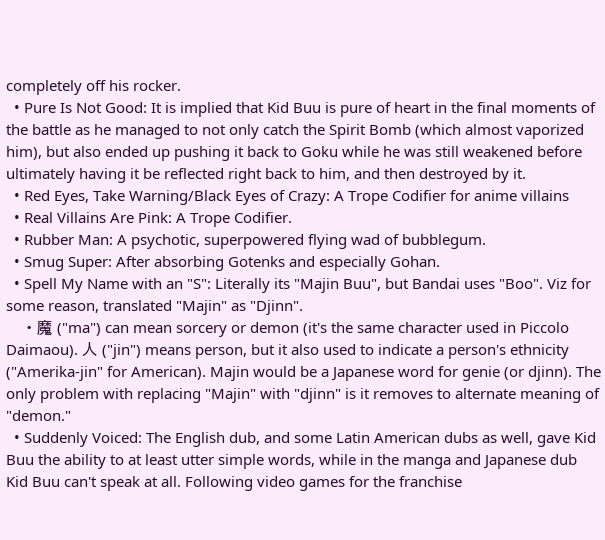completely off his rocker.
  • Pure Is Not Good: It is implied that Kid Buu is pure of heart in the final moments of the battle as he managed to not only catch the Spirit Bomb (which almost vaporized him), but also ended up pushing it back to Goku while he was still weakened before ultimately having it be reflected right back to him, and then destroyed by it.
  • Red Eyes, Take Warning/Black Eyes of Crazy: A Trope Codifier for anime villains
  • Real Villains Are Pink: A Trope Codifier.
  • Rubber Man: A psychotic, superpowered flying wad of bubblegum.
  • Smug Super: After absorbing Gotenks and especially Gohan.
  • Spell My Name with an "S": Literally its "Majin Buu", but Bandai uses "Boo". Viz for some reason, translated "Majin" as "Djinn".
    • 魔 ("ma") can mean sorcery or demon (it's the same character used in Piccolo Daimaou). 人 ("jin") means person, but it also used to indicate a person's ethnicity ("Amerika-jin" for American). Majin would be a Japanese word for genie (or djinn). The only problem with replacing "Majin" with "djinn" is it removes to alternate meaning of "demon."
  • Suddenly Voiced: The English dub, and some Latin American dubs as well, gave Kid Buu the ability to at least utter simple words, while in the manga and Japanese dub Kid Buu can't speak at all. Following video games for the franchise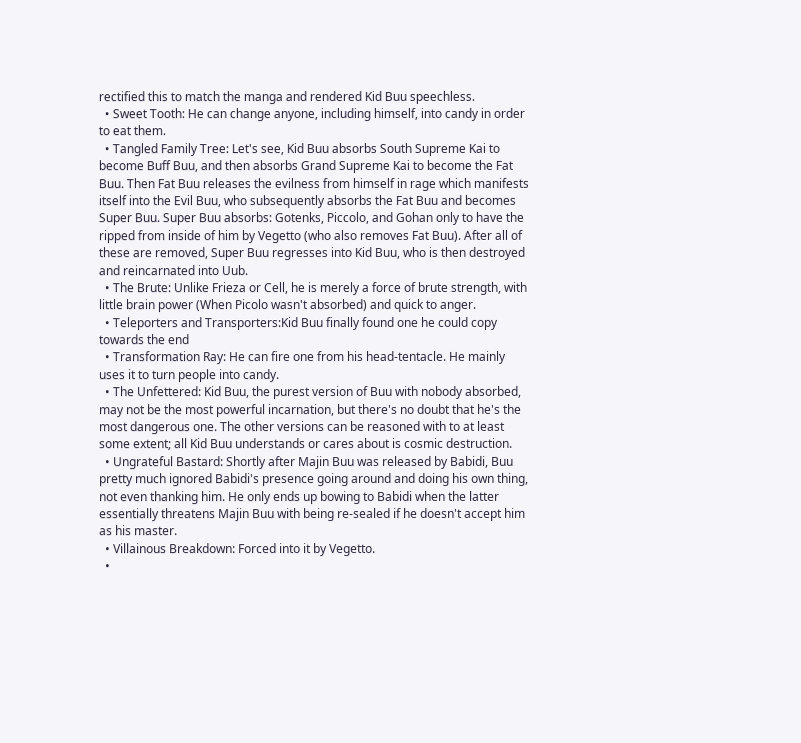rectified this to match the manga and rendered Kid Buu speechless.
  • Sweet Tooth: He can change anyone, including himself, into candy in order to eat them.
  • Tangled Family Tree: Let's see, Kid Buu absorbs South Supreme Kai to become Buff Buu, and then absorbs Grand Supreme Kai to become the Fat Buu. Then Fat Buu releases the evilness from himself in rage which manifests itself into the Evil Buu, who subsequently absorbs the Fat Buu and becomes Super Buu. Super Buu absorbs: Gotenks, Piccolo, and Gohan only to have the ripped from inside of him by Vegetto (who also removes Fat Buu). After all of these are removed, Super Buu regresses into Kid Buu, who is then destroyed and reincarnated into Uub.
  • The Brute: Unlike Frieza or Cell, he is merely a force of brute strength, with little brain power (When Picolo wasn't absorbed) and quick to anger.
  • Teleporters and Transporters:Kid Buu finally found one he could copy towards the end
  • Transformation Ray: He can fire one from his head-tentacle. He mainly uses it to turn people into candy.
  • The Unfettered: Kid Buu, the purest version of Buu with nobody absorbed, may not be the most powerful incarnation, but there's no doubt that he's the most dangerous one. The other versions can be reasoned with to at least some extent; all Kid Buu understands or cares about is cosmic destruction.
  • Ungrateful Bastard: Shortly after Majin Buu was released by Babidi, Buu pretty much ignored Babidi's presence going around and doing his own thing, not even thanking him. He only ends up bowing to Babidi when the latter essentially threatens Majin Buu with being re-sealed if he doesn't accept him as his master.
  • Villainous Breakdown: Forced into it by Vegetto.
  •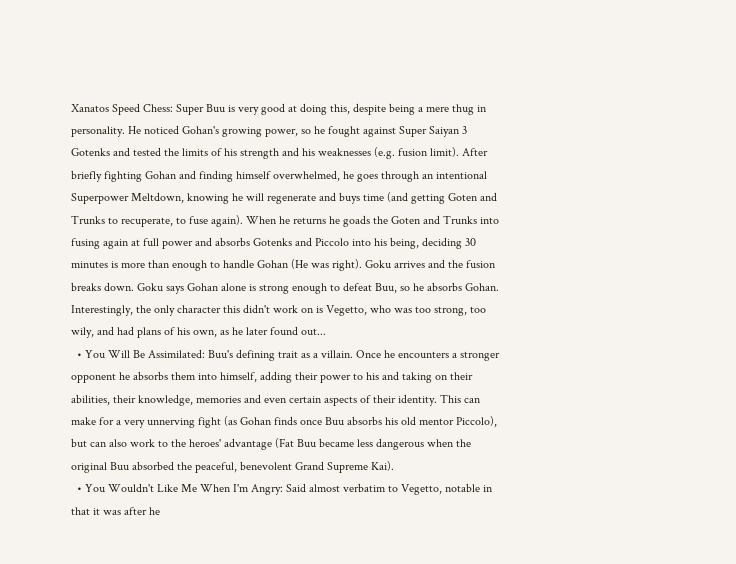Xanatos Speed Chess: Super Buu is very good at doing this, despite being a mere thug in personality. He noticed Gohan's growing power, so he fought against Super Saiyan 3 Gotenks and tested the limits of his strength and his weaknesses (e.g. fusion limit). After briefly fighting Gohan and finding himself overwhelmed, he goes through an intentional Superpower Meltdown, knowing he will regenerate and buys time (and getting Goten and Trunks to recuperate, to fuse again). When he returns he goads the Goten and Trunks into fusing again at full power and absorbs Gotenks and Piccolo into his being, deciding 30 minutes is more than enough to handle Gohan (He was right). Goku arrives and the fusion breaks down. Goku says Gohan alone is strong enough to defeat Buu, so he absorbs Gohan. Interestingly, the only character this didn't work on is Vegetto, who was too strong, too wily, and had plans of his own, as he later found out...
  • You Will Be Assimilated: Buu's defining trait as a villain. Once he encounters a stronger opponent he absorbs them into himself, adding their power to his and taking on their abilities, their knowledge, memories and even certain aspects of their identity. This can make for a very unnerving fight (as Gohan finds once Buu absorbs his old mentor Piccolo), but can also work to the heroes' advantage (Fat Buu became less dangerous when the original Buu absorbed the peaceful, benevolent Grand Supreme Kai).
  • You Wouldn't Like Me When I'm Angry: Said almost verbatim to Vegetto, notable in that it was after he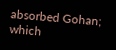absorbed Gohan; which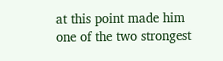at this point made him one of the two strongest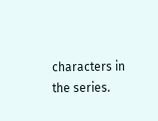characters in the series.